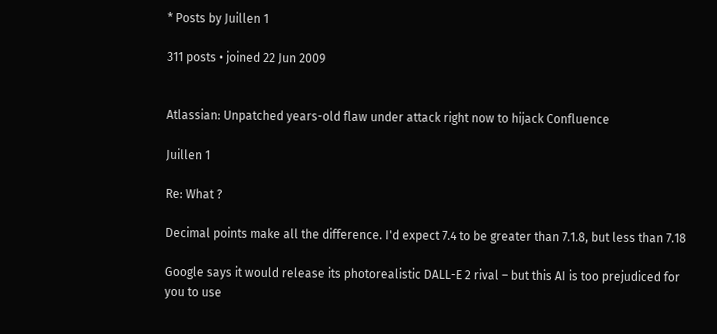* Posts by Juillen 1

311 posts • joined 22 Jun 2009


Atlassian: Unpatched years-old flaw under attack right now to hijack Confluence

Juillen 1

Re: What ?

Decimal points make all the difference. I'd expect 7.4 to be greater than 7.1.8, but less than 7.18

Google says it would release its photorealistic DALL-E 2 rival – but this AI is too prejudiced for you to use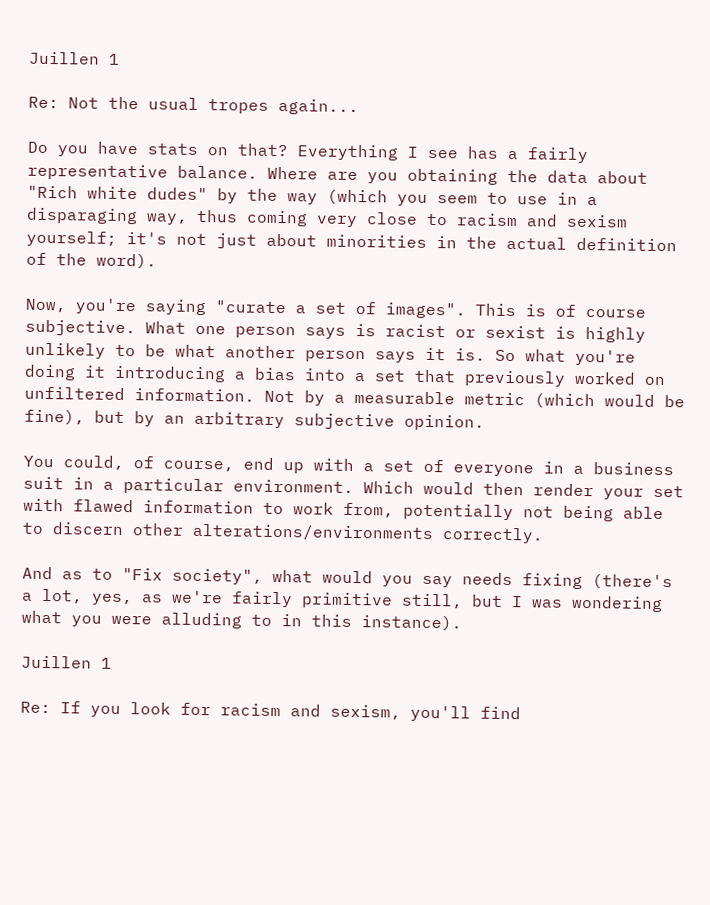Juillen 1

Re: Not the usual tropes again...

Do you have stats on that? Everything I see has a fairly representative balance. Where are you obtaining the data about "Rich white dudes" by the way (which you seem to use in a disparaging way, thus coming very close to racism and sexism yourself; it's not just about minorities in the actual definition of the word).

Now, you're saying "curate a set of images". This is of course subjective. What one person says is racist or sexist is highly unlikely to be what another person says it is. So what you're doing it introducing a bias into a set that previously worked on unfiltered information. Not by a measurable metric (which would be fine), but by an arbitrary subjective opinion.

You could, of course, end up with a set of everyone in a business suit in a particular environment. Which would then render your set with flawed information to work from, potentially not being able to discern other alterations/environments correctly.

And as to "Fix society", what would you say needs fixing (there's a lot, yes, as we're fairly primitive still, but I was wondering what you were alluding to in this instance).

Juillen 1

Re: If you look for racism and sexism, you'll find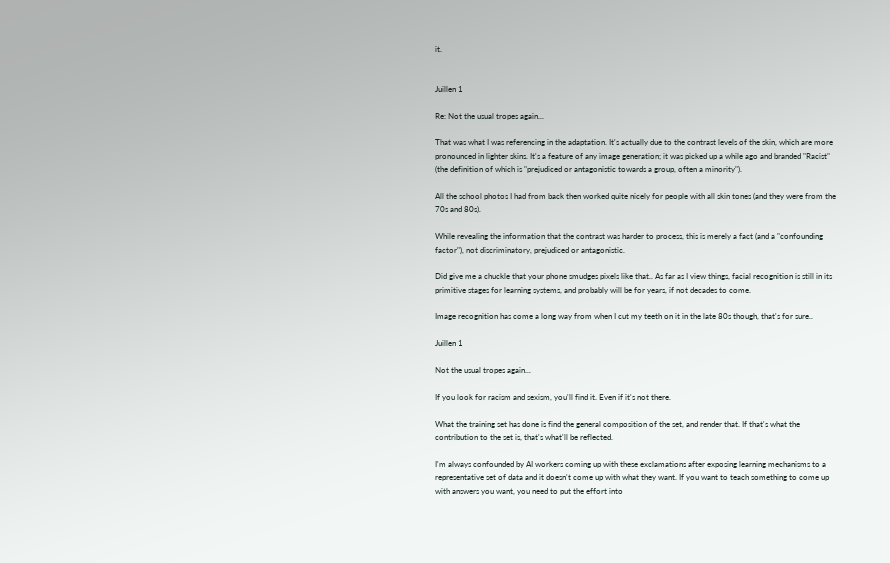it.


Juillen 1

Re: Not the usual tropes again...

That was what I was referencing in the adaptation. It's actually due to the contrast levels of the skin, which are more pronounced in lighter skins. It's a feature of any image generation; it was picked up a while ago and branded "Racist" (the definition of which is "prejudiced or antagonistic towards a group, often a minority").

All the school photos I had from back then worked quite nicely for people with all skin tones (and they were from the 70s and 80s).

While revealing the information that the contrast was harder to process, this is merely a fact (and a "confounding factor"), not discriminatory, prejudiced or antagonistic.

Did give me a chuckle that your phone smudges pixels like that.. As far as I view things, facial recognition is still in its primitive stages for learning systems, and probably will be for years, if not decades to come.

Image recognition has come a long way from when I cut my teeth on it in the late 80s though, that's for sure..

Juillen 1

Not the usual tropes again...

If you look for racism and sexism, you'll find it. Even if it's not there.

What the training set has done is find the general composition of the set, and render that. If that's what the contribution to the set is, that's what'll be reflected.

I'm always confounded by AI workers coming up with these exclamations after exposing learning mechanisms to a representative set of data and it doesn't come up with what they want. If you want to teach something to come up with answers you want, you need to put the effort into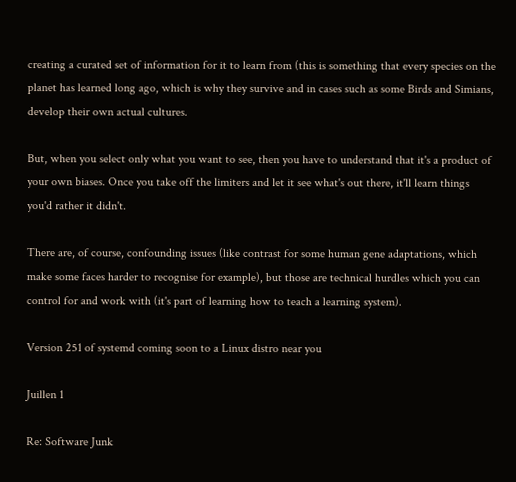creating a curated set of information for it to learn from (this is something that every species on the planet has learned long ago, which is why they survive and in cases such as some Birds and Simians, develop their own actual cultures.

But, when you select only what you want to see, then you have to understand that it's a product of your own biases. Once you take off the limiters and let it see what's out there, it'll learn things you'd rather it didn't.

There are, of course, confounding issues (like contrast for some human gene adaptations, which make some faces harder to recognise for example), but those are technical hurdles which you can control for and work with (it's part of learning how to teach a learning system).

Version 251 of systemd coming soon to a Linux distro near you

Juillen 1

Re: Software Junk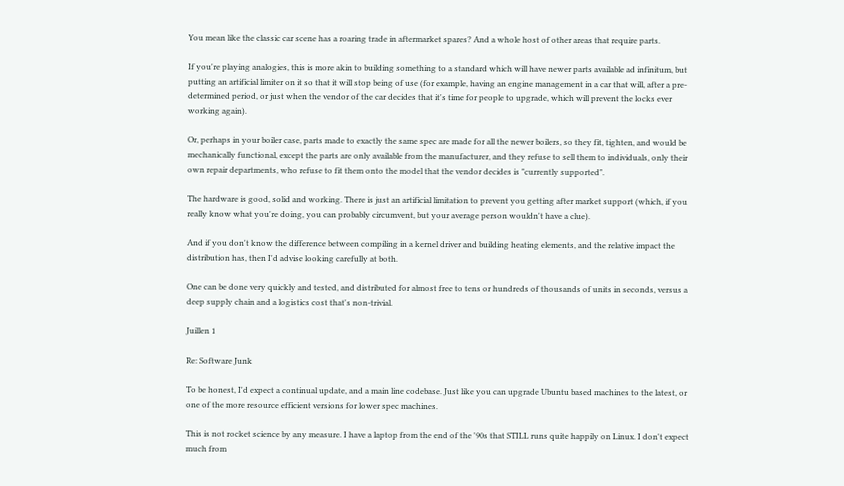You mean like the classic car scene has a roaring trade in aftermarket spares? And a whole host of other areas that require parts.

If you're playing analogies, this is more akin to building something to a standard which will have newer parts available ad infinitum, but putting an artificial limiter on it so that it will stop being of use (for example, having an engine management in a car that will, after a pre-determined period, or just when the vendor of the car decides that it's time for people to upgrade, which will prevent the locks ever working again).

Or, perhaps in your boiler case, parts made to exactly the same spec are made for all the newer boilers, so they fit, tighten, and would be mechanically functional, except the parts are only available from the manufacturer, and they refuse to sell them to individuals, only their own repair departments, who refuse to fit them onto the model that the vendor decides is "currently supported".

The hardware is good, solid and working. There is just an artificial limitation to prevent you getting after market support (which, if you really know what you're doing, you can probably circumvent, but your average person wouldn't have a clue).

And if you don't know the difference between compiling in a kernel driver and building heating elements, and the relative impact the distribution has, then I'd advise looking carefully at both.

One can be done very quickly and tested, and distributed for almost free to tens or hundreds of thousands of units in seconds, versus a deep supply chain and a logistics cost that's non-trivial.

Juillen 1

Re: Software Junk

To be honest, I'd expect a continual update, and a main line codebase. Just like you can upgrade Ubuntu based machines to the latest, or one of the more resource efficient versions for lower spec machines.

This is not rocket science by any measure. I have a laptop from the end of the '90s that STILL runs quite happily on Linux. I don't expect much from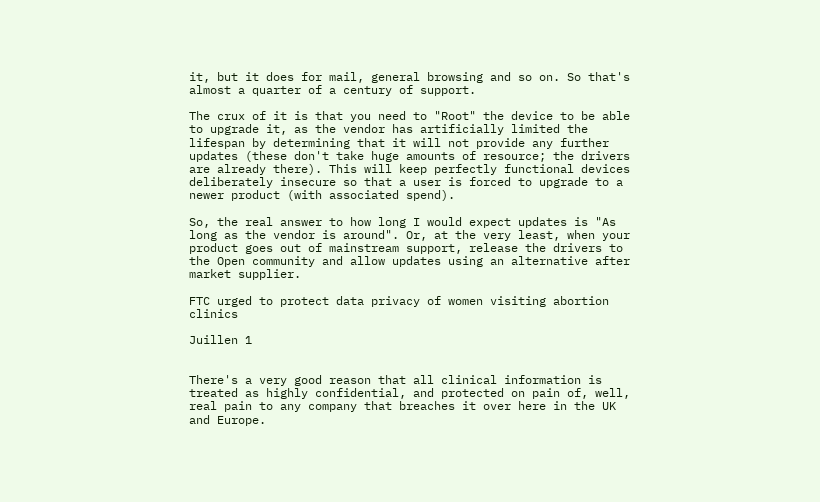it, but it does for mail, general browsing and so on. So that's almost a quarter of a century of support.

The crux of it is that you need to "Root" the device to be able to upgrade it, as the vendor has artificially limited the lifespan by determining that it will not provide any further updates (these don't take huge amounts of resource; the drivers are already there). This will keep perfectly functional devices deliberately insecure so that a user is forced to upgrade to a newer product (with associated spend).

So, the real answer to how long I would expect updates is "As long as the vendor is around". Or, at the very least, when your product goes out of mainstream support, release the drivers to the Open community and allow updates using an alternative after market supplier.

FTC urged to protect data privacy of women visiting abortion clinics

Juillen 1


There's a very good reason that all clinical information is treated as highly confidential, and protected on pain of, well, real pain to any company that breaches it over here in the UK and Europe.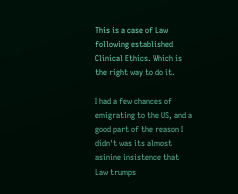This is a case of Law following established Clinical Ethics. Which is the right way to do it.

I had a few chances of emigrating to the US, and a good part of the reason I didn't was its almost asinine insistence that Law trumps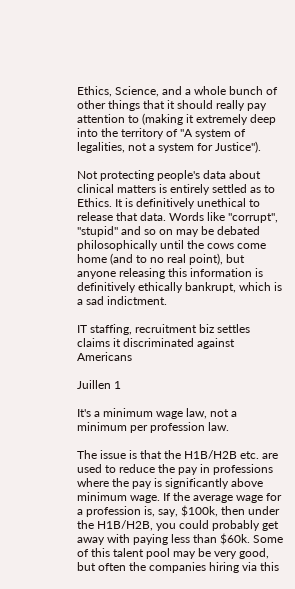Ethics, Science, and a whole bunch of other things that it should really pay attention to (making it extremely deep into the territory of "A system of legalities, not a system for Justice").

Not protecting people's data about clinical matters is entirely settled as to Ethics. It is definitively unethical to release that data. Words like "corrupt", "stupid" and so on may be debated philosophically until the cows come home (and to no real point), but anyone releasing this information is definitively ethically bankrupt, which is a sad indictment.

IT staffing, recruitment biz settles claims it discriminated against Americans

Juillen 1

It's a minimum wage law, not a minimum per profession law.

The issue is that the H1B/H2B etc. are used to reduce the pay in professions where the pay is significantly above minimum wage. If the average wage for a profession is, say, $100k, then under the H1B/H2B, you could probably get away with paying less than $60k. Some of this talent pool may be very good, but often the companies hiring via this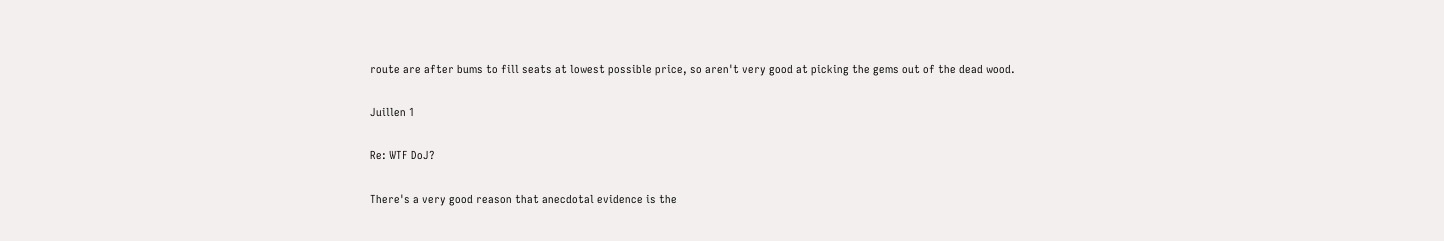route are after bums to fill seats at lowest possible price, so aren't very good at picking the gems out of the dead wood.

Juillen 1

Re: WTF DoJ?

There's a very good reason that anecdotal evidence is the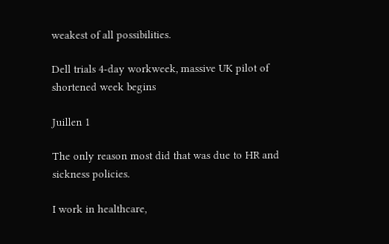weakest of all possibilities.

Dell trials 4-day workweek, massive UK pilot of shortened week begins

Juillen 1

The only reason most did that was due to HR and sickness policies.

I work in healthcare,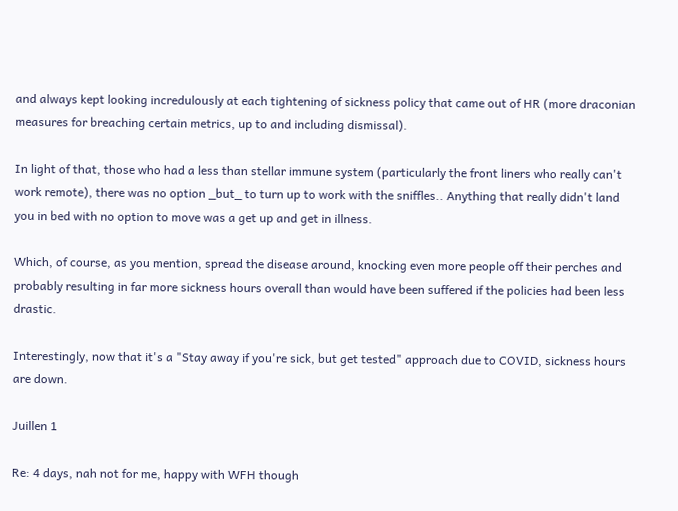and always kept looking incredulously at each tightening of sickness policy that came out of HR (more draconian measures for breaching certain metrics, up to and including dismissal).

In light of that, those who had a less than stellar immune system (particularly the front liners who really can't work remote), there was no option _but_ to turn up to work with the sniffles.. Anything that really didn't land you in bed with no option to move was a get up and get in illness.

Which, of course, as you mention, spread the disease around, knocking even more people off their perches and probably resulting in far more sickness hours overall than would have been suffered if the policies had been less drastic.

Interestingly, now that it's a "Stay away if you're sick, but get tested" approach due to COVID, sickness hours are down.

Juillen 1

Re: 4 days, nah not for me, happy with WFH though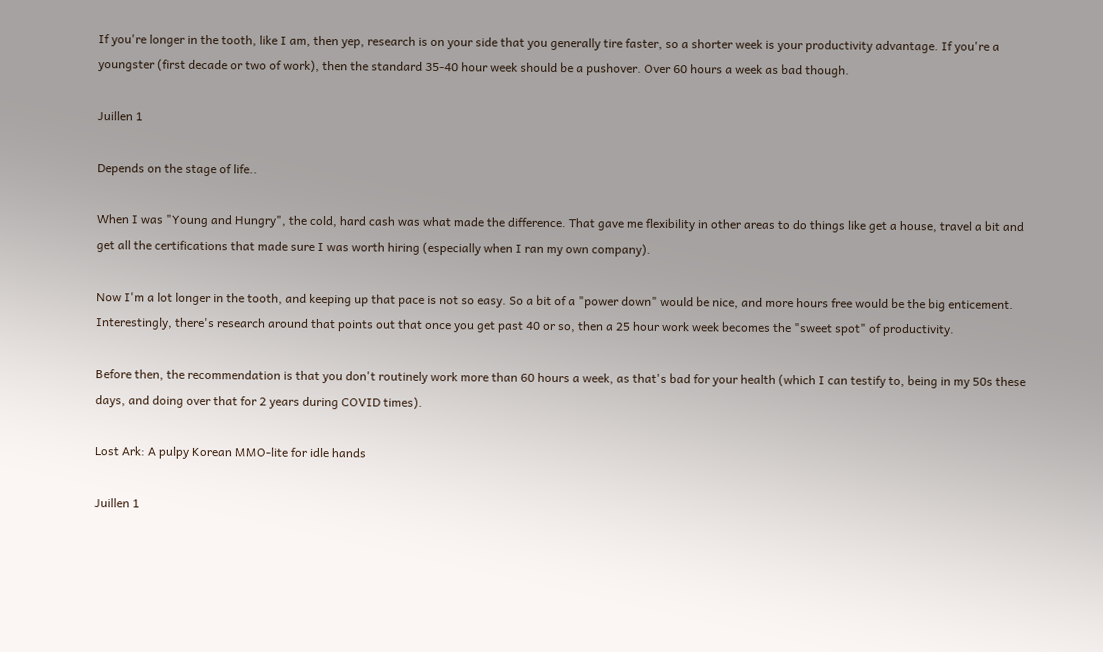If you're longer in the tooth, like I am, then yep, research is on your side that you generally tire faster, so a shorter week is your productivity advantage. If you're a youngster (first decade or two of work), then the standard 35-40 hour week should be a pushover. Over 60 hours a week as bad though.

Juillen 1

Depends on the stage of life..

When I was "Young and Hungry", the cold, hard cash was what made the difference. That gave me flexibility in other areas to do things like get a house, travel a bit and get all the certifications that made sure I was worth hiring (especially when I ran my own company).

Now I'm a lot longer in the tooth, and keeping up that pace is not so easy. So a bit of a "power down" would be nice, and more hours free would be the big enticement. Interestingly, there's research around that points out that once you get past 40 or so, then a 25 hour work week becomes the "sweet spot" of productivity.

Before then, the recommendation is that you don't routinely work more than 60 hours a week, as that's bad for your health (which I can testify to, being in my 50s these days, and doing over that for 2 years during COVID times).

Lost Ark: A pulpy Korean MMO-lite for idle hands

Juillen 1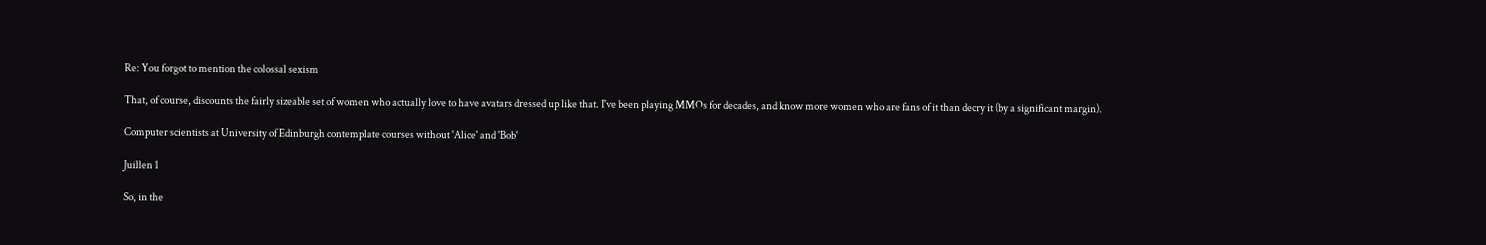Re: You forgot to mention the colossal sexism

That, of course, discounts the fairly sizeable set of women who actually love to have avatars dressed up like that. I've been playing MMOs for decades, and know more women who are fans of it than decry it (by a significant margin).

Computer scientists at University of Edinburgh contemplate courses without 'Alice' and 'Bob'

Juillen 1

So, in the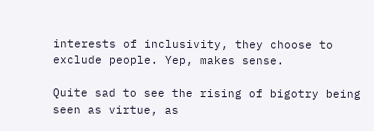interests of inclusivity, they choose to exclude people. Yep, makes sense.

Quite sad to see the rising of bigotry being seen as virtue, as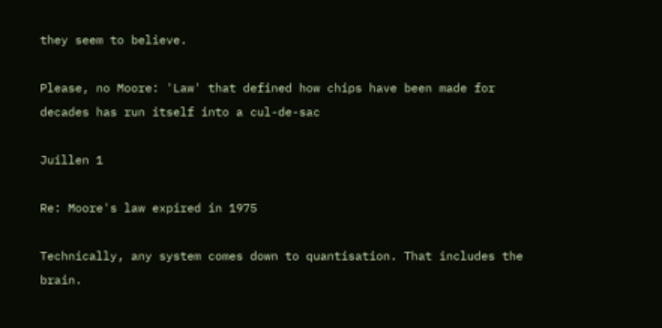they seem to believe.

Please, no Moore: 'Law' that defined how chips have been made for decades has run itself into a cul-de-sac

Juillen 1

Re: Moore's law expired in 1975

Technically, any system comes down to quantisation. That includes the brain.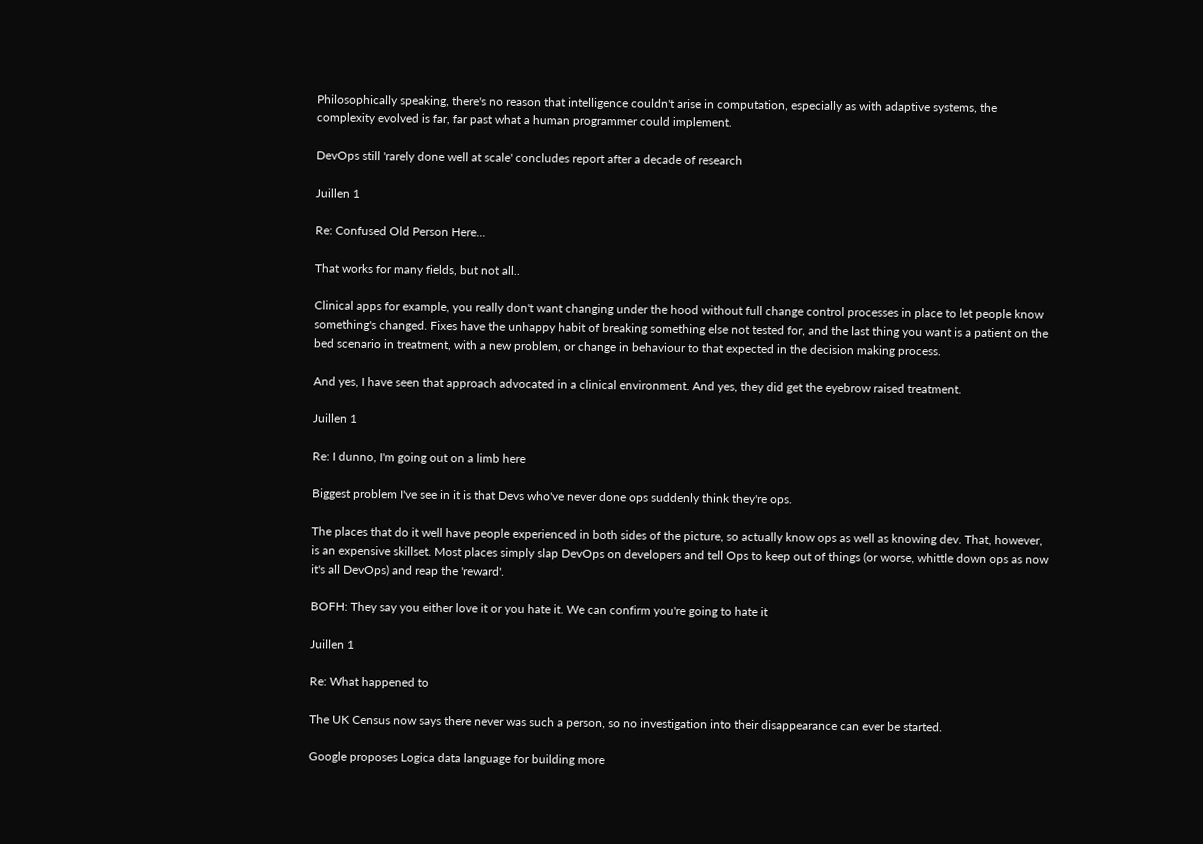Philosophically speaking, there's no reason that intelligence couldn't arise in computation, especially as with adaptive systems, the complexity evolved is far, far past what a human programmer could implement.

DevOps still 'rarely done well at scale' concludes report after a decade of research

Juillen 1

Re: Confused Old Person Here...

That works for many fields, but not all..

Clinical apps for example, you really don't want changing under the hood without full change control processes in place to let people know something's changed. Fixes have the unhappy habit of breaking something else not tested for, and the last thing you want is a patient on the bed scenario in treatment, with a new problem, or change in behaviour to that expected in the decision making process.

And yes, I have seen that approach advocated in a clinical environment. And yes, they did get the eyebrow raised treatment.

Juillen 1

Re: I dunno, I'm going out on a limb here

Biggest problem I've see in it is that Devs who've never done ops suddenly think they're ops.

The places that do it well have people experienced in both sides of the picture, so actually know ops as well as knowing dev. That, however, is an expensive skillset. Most places simply slap DevOps on developers and tell Ops to keep out of things (or worse, whittle down ops as now it's all DevOps) and reap the 'reward'.

BOFH: They say you either love it or you hate it. We can confirm you're going to hate it

Juillen 1

Re: What happened to

The UK Census now says there never was such a person, so no investigation into their disappearance can ever be started.

Google proposes Logica data language for building more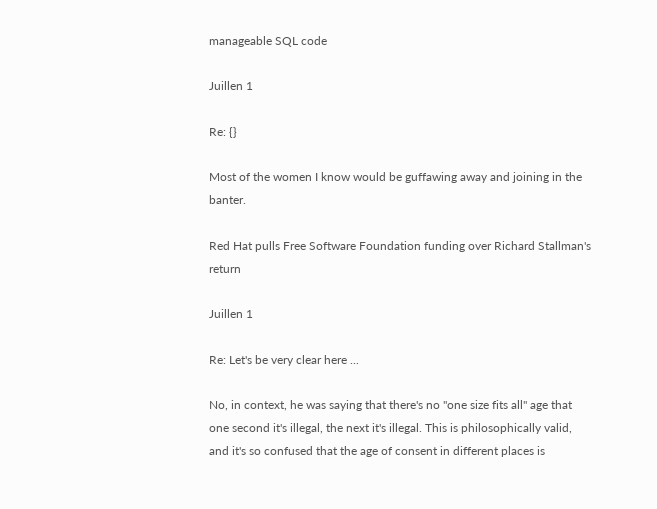manageable SQL code

Juillen 1

Re: {}

Most of the women I know would be guffawing away and joining in the banter.

Red Hat pulls Free Software Foundation funding over Richard Stallman's return

Juillen 1

Re: Let's be very clear here ...

No, in context, he was saying that there's no "one size fits all" age that one second it's illegal, the next it's illegal. This is philosophically valid, and it's so confused that the age of consent in different places is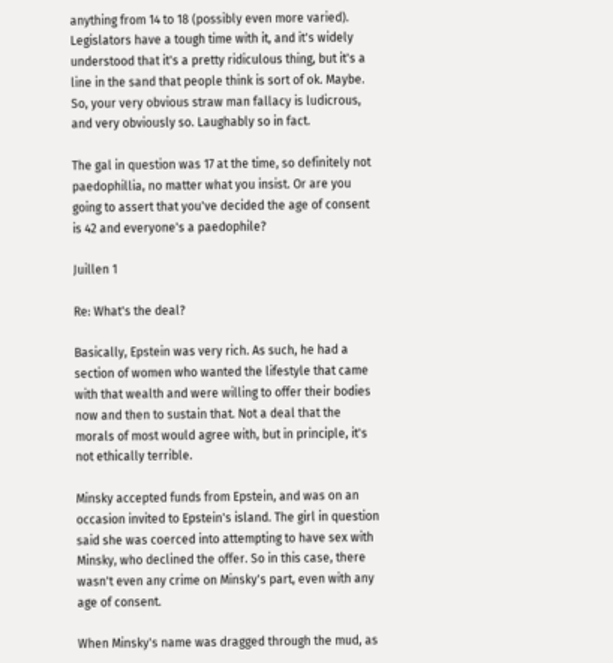anything from 14 to 18 (possibly even more varied). Legislators have a tough time with it, and it's widely understood that it's a pretty ridiculous thing, but it's a line in the sand that people think is sort of ok. Maybe. So, your very obvious straw man fallacy is ludicrous, and very obviously so. Laughably so in fact.

The gal in question was 17 at the time, so definitely not paedophillia, no matter what you insist. Or are you going to assert that you've decided the age of consent is 42 and everyone's a paedophile?

Juillen 1

Re: What's the deal?

Basically, Epstein was very rich. As such, he had a section of women who wanted the lifestyle that came with that wealth and were willing to offer their bodies now and then to sustain that. Not a deal that the morals of most would agree with, but in principle, it's not ethically terrible.

Minsky accepted funds from Epstein, and was on an occasion invited to Epstein's island. The girl in question said she was coerced into attempting to have sex with Minsky, who declined the offer. So in this case, there wasn't even any crime on Minsky's part, even with any age of consent.

When Minsky's name was dragged through the mud, as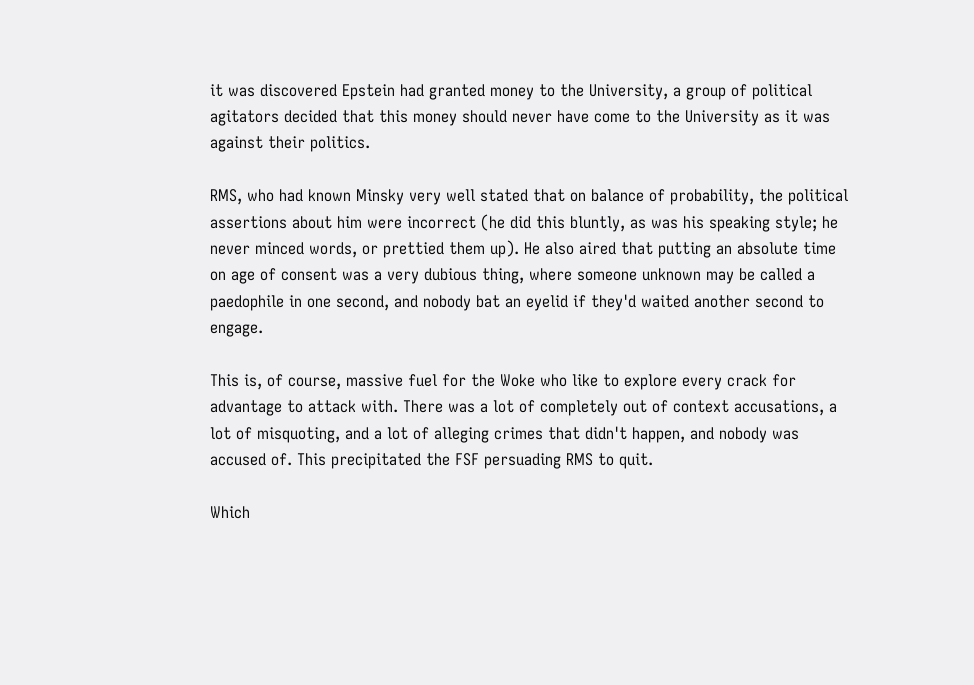it was discovered Epstein had granted money to the University, a group of political agitators decided that this money should never have come to the University as it was against their politics.

RMS, who had known Minsky very well stated that on balance of probability, the political assertions about him were incorrect (he did this bluntly, as was his speaking style; he never minced words, or prettied them up). He also aired that putting an absolute time on age of consent was a very dubious thing, where someone unknown may be called a paedophile in one second, and nobody bat an eyelid if they'd waited another second to engage.

This is, of course, massive fuel for the Woke who like to explore every crack for advantage to attack with. There was a lot of completely out of context accusations, a lot of misquoting, and a lot of alleging crimes that didn't happen, and nobody was accused of. This precipitated the FSF persuading RMS to quit.

Which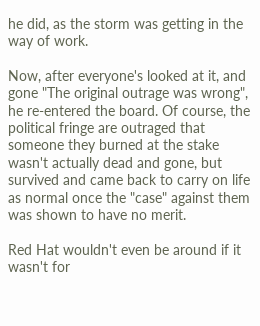he did, as the storm was getting in the way of work.

Now, after everyone's looked at it, and gone "The original outrage was wrong", he re-entered the board. Of course, the political fringe are outraged that someone they burned at the stake wasn't actually dead and gone, but survived and came back to carry on life as normal once the "case" against them was shown to have no merit.

Red Hat wouldn't even be around if it wasn't for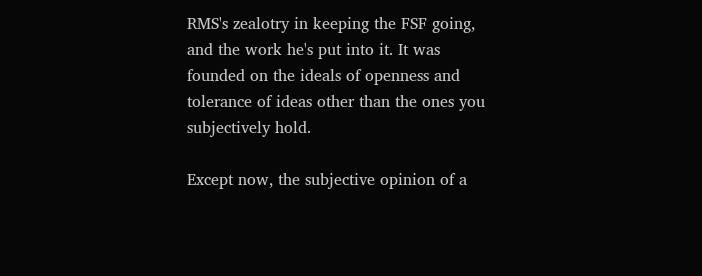RMS's zealotry in keeping the FSF going, and the work he's put into it. It was founded on the ideals of openness and tolerance of ideas other than the ones you subjectively hold.

Except now, the subjective opinion of a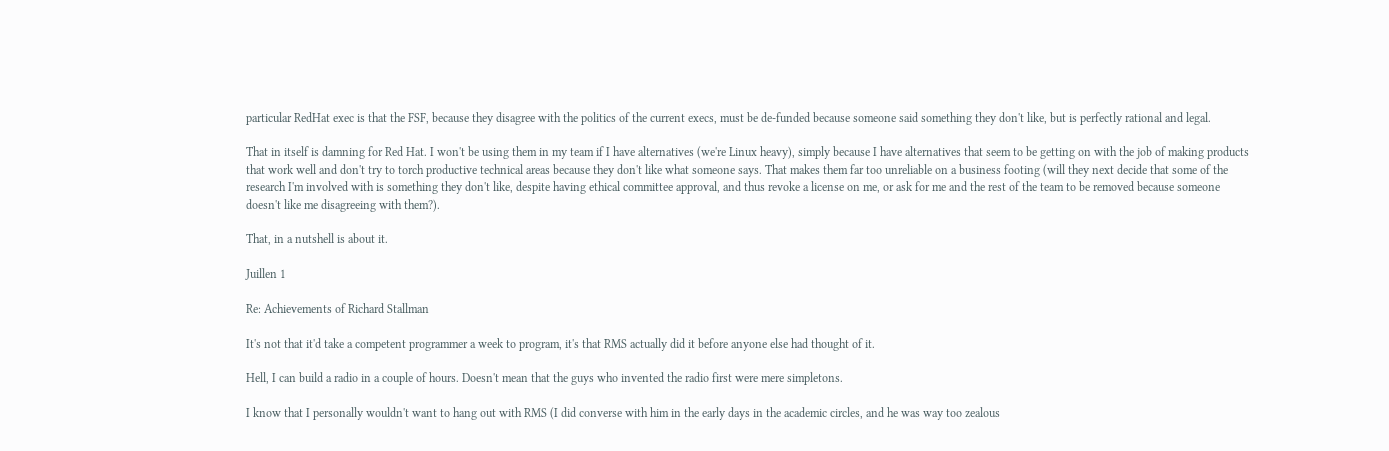particular RedHat exec is that the FSF, because they disagree with the politics of the current execs, must be de-funded because someone said something they don't like, but is perfectly rational and legal.

That in itself is damning for Red Hat. I won't be using them in my team if I have alternatives (we're Linux heavy), simply because I have alternatives that seem to be getting on with the job of making products that work well and don't try to torch productive technical areas because they don't like what someone says. That makes them far too unreliable on a business footing (will they next decide that some of the research I'm involved with is something they don't like, despite having ethical committee approval, and thus revoke a license on me, or ask for me and the rest of the team to be removed because someone doesn't like me disagreeing with them?).

That, in a nutshell is about it.

Juillen 1

Re: Achievements of Richard Stallman

It's not that it'd take a competent programmer a week to program, it's that RMS actually did it before anyone else had thought of it.

Hell, I can build a radio in a couple of hours. Doesn't mean that the guys who invented the radio first were mere simpletons.

I know that I personally wouldn't want to hang out with RMS (I did converse with him in the early days in the academic circles, and he was way too zealous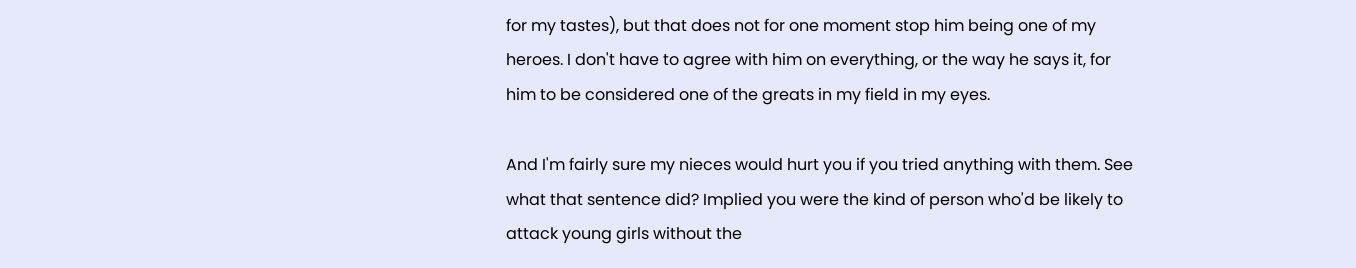for my tastes), but that does not for one moment stop him being one of my heroes. I don't have to agree with him on everything, or the way he says it, for him to be considered one of the greats in my field in my eyes.

And I'm fairly sure my nieces would hurt you if you tried anything with them. See what that sentence did? Implied you were the kind of person who'd be likely to attack young girls without the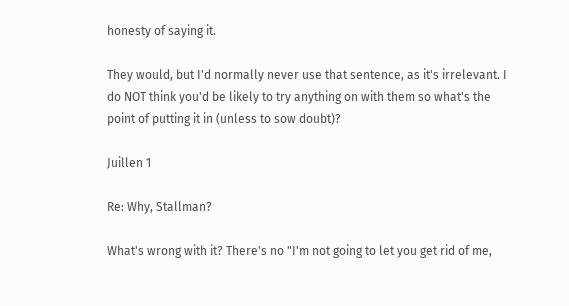honesty of saying it.

They would, but I'd normally never use that sentence, as it's irrelevant. I do NOT think you'd be likely to try anything on with them so what's the point of putting it in (unless to sow doubt)?

Juillen 1

Re: Why, Stallman?

What's wrong with it? There's no "I'm not going to let you get rid of me,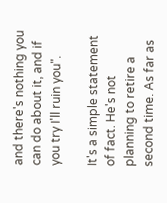and there's nothing you can do about it, and if you try I'll ruin you".

It's a simple statement of fact. He's not planning to retire a second time. As far as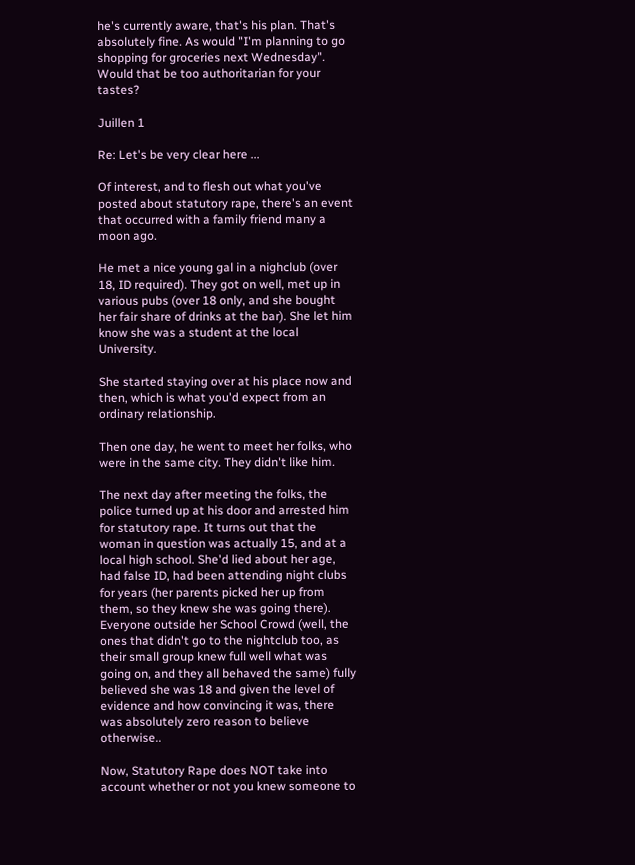he's currently aware, that's his plan. That's absolutely fine. As would "I'm planning to go shopping for groceries next Wednesday". Would that be too authoritarian for your tastes?

Juillen 1

Re: Let's be very clear here ...

Of interest, and to flesh out what you've posted about statutory rape, there's an event that occurred with a family friend many a moon ago.

He met a nice young gal in a nighclub (over 18, ID required). They got on well, met up in various pubs (over 18 only, and she bought her fair share of drinks at the bar). She let him know she was a student at the local University.

She started staying over at his place now and then, which is what you'd expect from an ordinary relationship.

Then one day, he went to meet her folks, who were in the same city. They didn't like him.

The next day after meeting the folks, the police turned up at his door and arrested him for statutory rape. It turns out that the woman in question was actually 15, and at a local high school. She'd lied about her age, had false ID, had been attending night clubs for years (her parents picked her up from them, so they knew she was going there). Everyone outside her School Crowd (well, the ones that didn't go to the nightclub too, as their small group knew full well what was going on, and they all behaved the same) fully believed she was 18 and given the level of evidence and how convincing it was, there was absolutely zero reason to believe otherwise..

Now, Statutory Rape does NOT take into account whether or not you knew someone to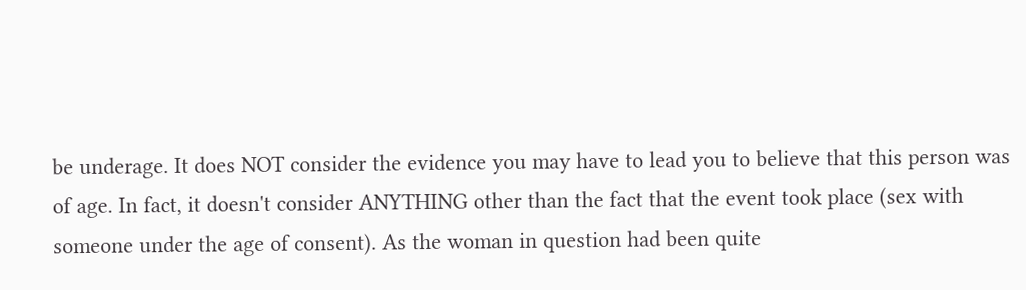be underage. It does NOT consider the evidence you may have to lead you to believe that this person was of age. In fact, it doesn't consider ANYTHING other than the fact that the event took place (sex with someone under the age of consent). As the woman in question had been quite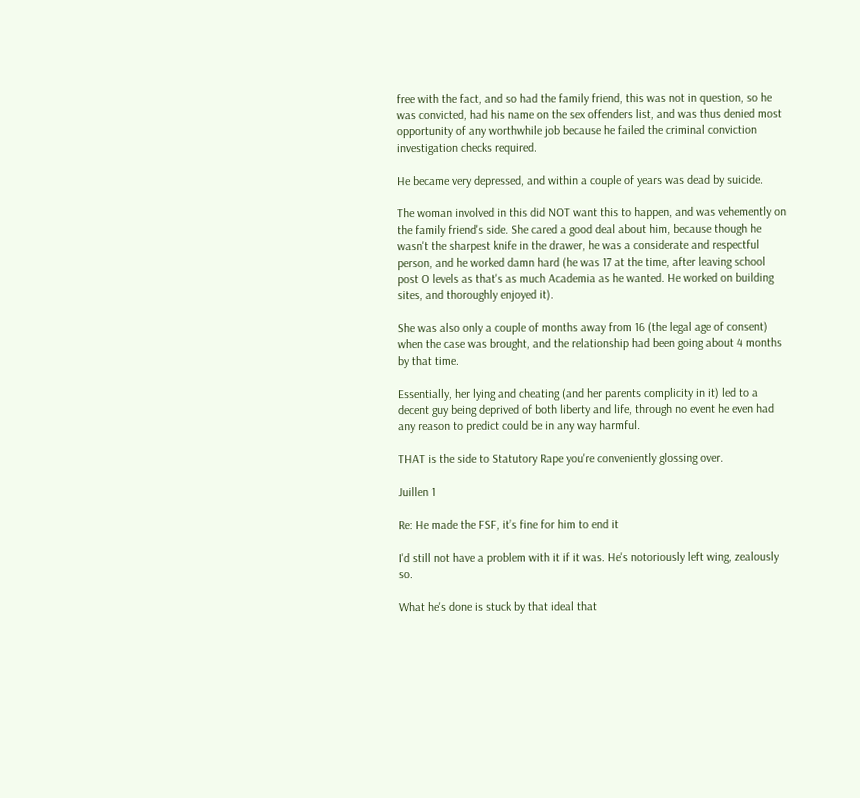free with the fact, and so had the family friend, this was not in question, so he was convicted, had his name on the sex offenders list, and was thus denied most opportunity of any worthwhile job because he failed the criminal conviction investigation checks required.

He became very depressed, and within a couple of years was dead by suicide.

The woman involved in this did NOT want this to happen, and was vehemently on the family friend's side. She cared a good deal about him, because though he wasn't the sharpest knife in the drawer, he was a considerate and respectful person, and he worked damn hard (he was 17 at the time, after leaving school post O levels as that's as much Academia as he wanted. He worked on building sites, and thoroughly enjoyed it).

She was also only a couple of months away from 16 (the legal age of consent) when the case was brought, and the relationship had been going about 4 months by that time.

Essentially, her lying and cheating (and her parents complicity in it) led to a decent guy being deprived of both liberty and life, through no event he even had any reason to predict could be in any way harmful.

THAT is the side to Statutory Rape you're conveniently glossing over.

Juillen 1

Re: He made the FSF, it’s fine for him to end it

I'd still not have a problem with it if it was. He's notoriously left wing, zealously so.

What he's done is stuck by that ideal that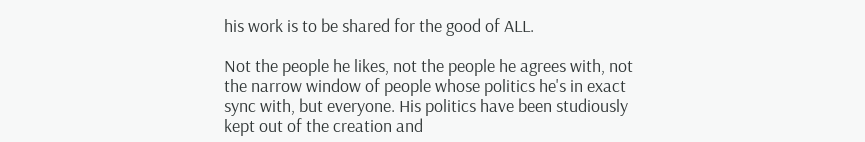his work is to be shared for the good of ALL.

Not the people he likes, not the people he agrees with, not the narrow window of people whose politics he's in exact sync with, but everyone. His politics have been studiously kept out of the creation and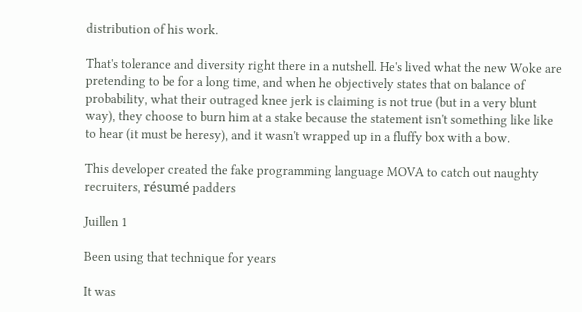distribution of his work.

That's tolerance and diversity right there in a nutshell. He's lived what the new Woke are pretending to be for a long time, and when he objectively states that on balance of probability, what their outraged knee jerk is claiming is not true (but in a very blunt way), they choose to burn him at a stake because the statement isn't something like like to hear (it must be heresy), and it wasn't wrapped up in a fluffy box with a bow.

This developer created the fake programming language MOVA to catch out naughty recruiters, résumé padders

Juillen 1

Been using that technique for years

It was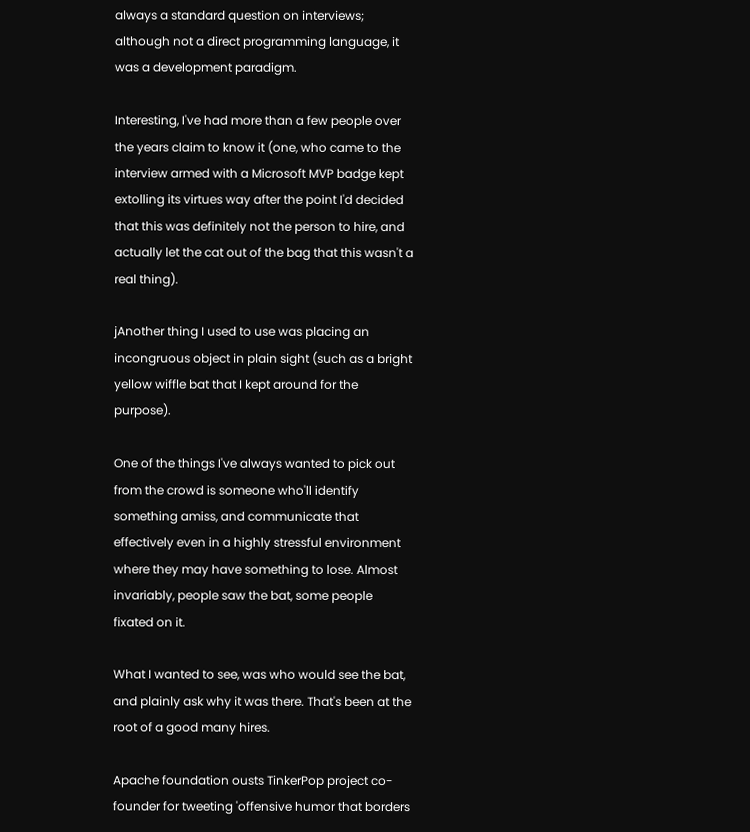always a standard question on interviews; although not a direct programming language, it was a development paradigm.

Interesting, I've had more than a few people over the years claim to know it (one, who came to the interview armed with a Microsoft MVP badge kept extolling its virtues way after the point I'd decided that this was definitely not the person to hire, and actually let the cat out of the bag that this wasn't a real thing).

jAnother thing I used to use was placing an incongruous object in plain sight (such as a bright yellow wiffle bat that I kept around for the purpose).

One of the things I've always wanted to pick out from the crowd is someone who'll identify something amiss, and communicate that effectively even in a highly stressful environment where they may have something to lose. Almost invariably, people saw the bat, some people fixated on it.

What I wanted to see, was who would see the bat, and plainly ask why it was there. That's been at the root of a good many hires.

Apache foundation ousts TinkerPop project co-founder for tweeting 'offensive humor that borders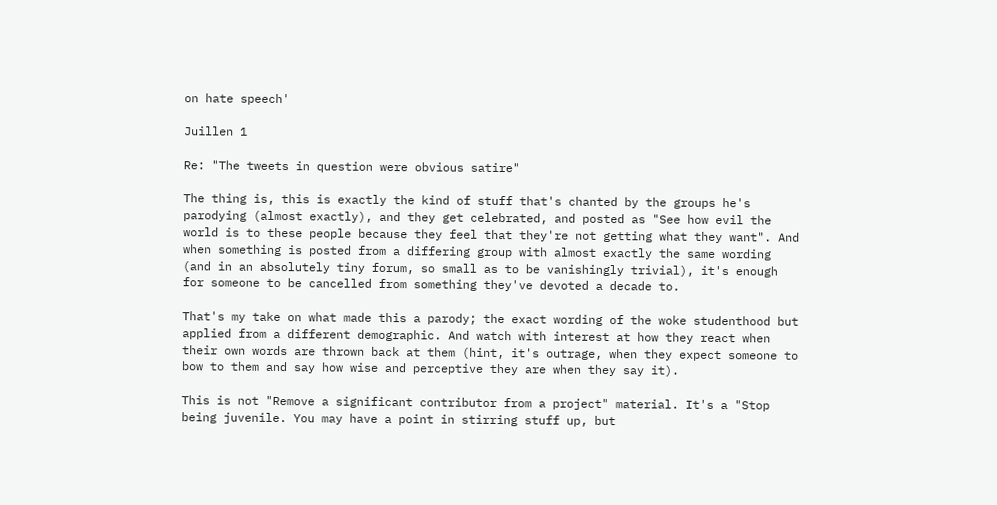on hate speech'

Juillen 1

Re: "The tweets in question were obvious satire"

The thing is, this is exactly the kind of stuff that's chanted by the groups he's parodying (almost exactly), and they get celebrated, and posted as "See how evil the world is to these people because they feel that they're not getting what they want". And when something is posted from a differing group with almost exactly the same wording (and in an absolutely tiny forum, so small as to be vanishingly trivial), it's enough for someone to be cancelled from something they've devoted a decade to.

That's my take on what made this a parody; the exact wording of the woke studenthood but applied from a different demographic. And watch with interest at how they react when their own words are thrown back at them (hint, it's outrage, when they expect someone to bow to them and say how wise and perceptive they are when they say it).

This is not "Remove a significant contributor from a project" material. It's a "Stop being juvenile. You may have a point in stirring stuff up, but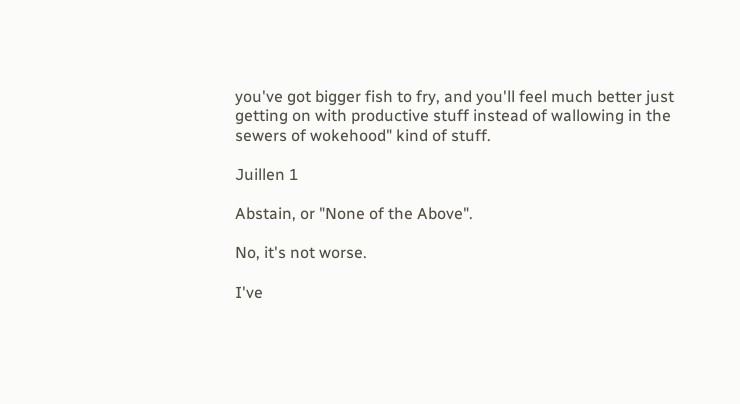you've got bigger fish to fry, and you'll feel much better just getting on with productive stuff instead of wallowing in the sewers of wokehood" kind of stuff.

Juillen 1

Abstain, or "None of the Above".

No, it's not worse.

I've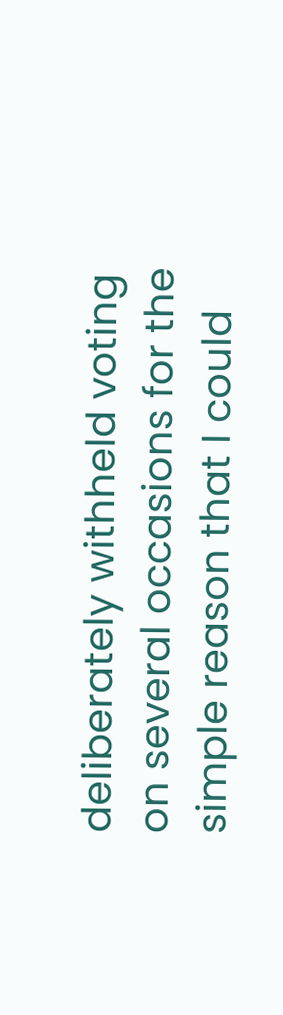deliberately withheld voting on several occasions for the simple reason that I could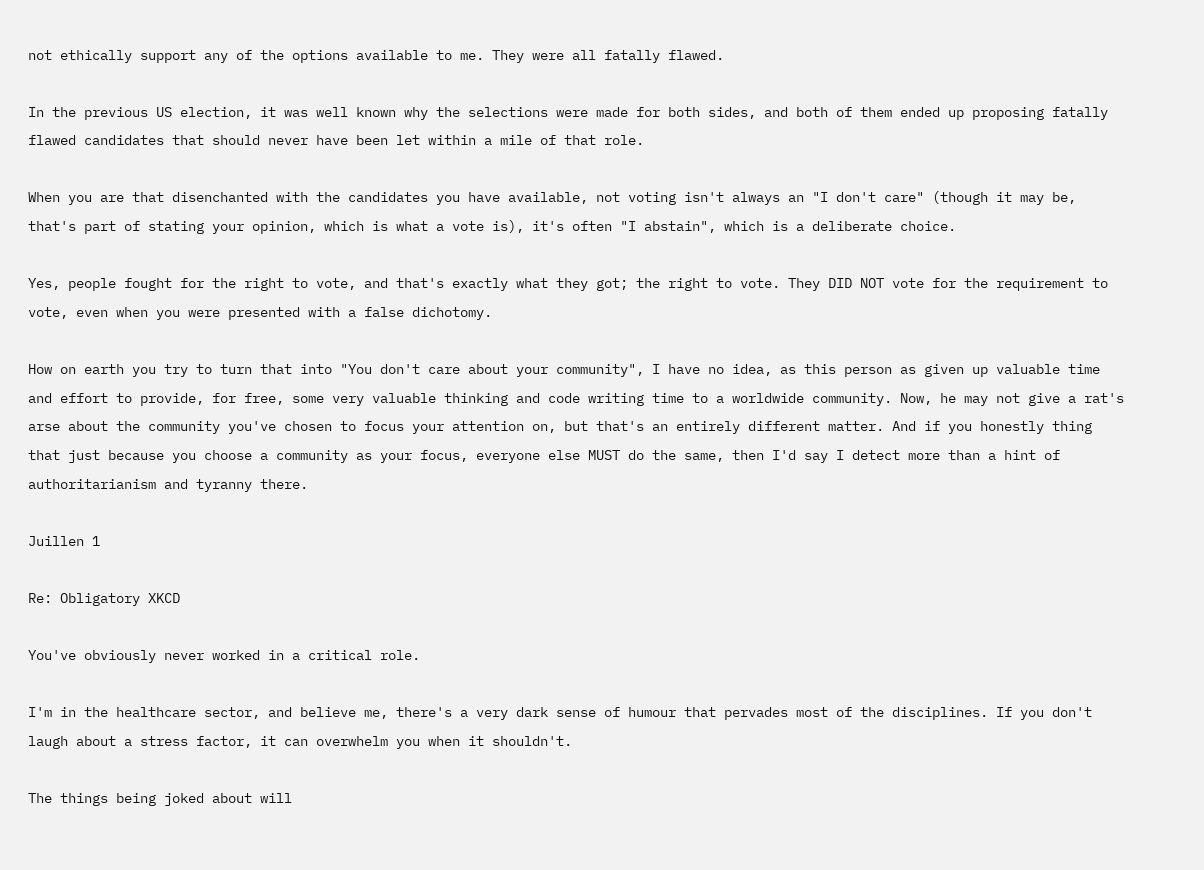not ethically support any of the options available to me. They were all fatally flawed.

In the previous US election, it was well known why the selections were made for both sides, and both of them ended up proposing fatally flawed candidates that should never have been let within a mile of that role.

When you are that disenchanted with the candidates you have available, not voting isn't always an "I don't care" (though it may be, that's part of stating your opinion, which is what a vote is), it's often "I abstain", which is a deliberate choice.

Yes, people fought for the right to vote, and that's exactly what they got; the right to vote. They DID NOT vote for the requirement to vote, even when you were presented with a false dichotomy.

How on earth you try to turn that into "You don't care about your community", I have no idea, as this person as given up valuable time and effort to provide, for free, some very valuable thinking and code writing time to a worldwide community. Now, he may not give a rat's arse about the community you've chosen to focus your attention on, but that's an entirely different matter. And if you honestly thing that just because you choose a community as your focus, everyone else MUST do the same, then I'd say I detect more than a hint of authoritarianism and tyranny there.

Juillen 1

Re: Obligatory XKCD

You've obviously never worked in a critical role.

I'm in the healthcare sector, and believe me, there's a very dark sense of humour that pervades most of the disciplines. If you don't laugh about a stress factor, it can overwhelm you when it shouldn't.

The things being joked about will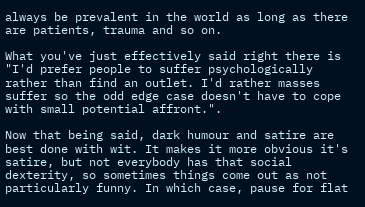always be prevalent in the world as long as there are patients, trauma and so on.

What you've just effectively said right there is "I'd prefer people to suffer psychologically rather than find an outlet. I'd rather masses suffer so the odd edge case doesn't have to cope with small potential affront.".

Now that being said, dark humour and satire are best done with wit. It makes it more obvious it's satire, but not everybody has that social dexterity, so sometimes things come out as not particularly funny. In which case, pause for flat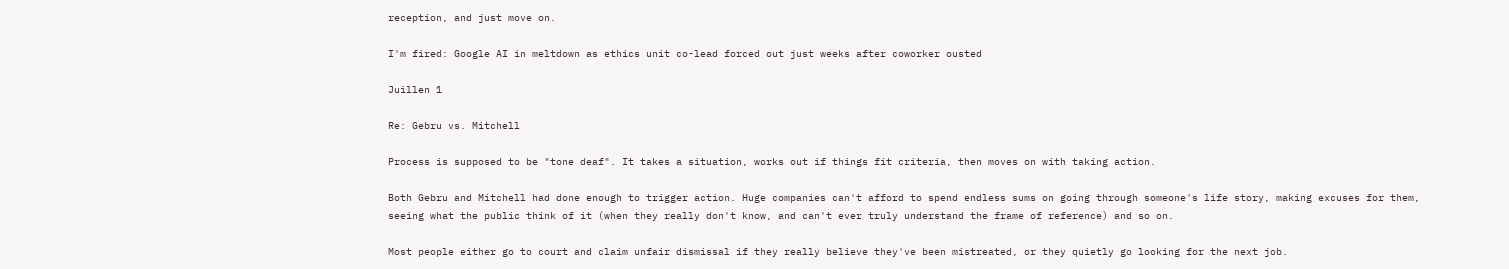reception, and just move on.

I'm fired: Google AI in meltdown as ethics unit co-lead forced out just weeks after coworker ousted

Juillen 1

Re: Gebru vs. Mitchell

Process is supposed to be "tone deaf". It takes a situation, works out if things fit criteria, then moves on with taking action.

Both Gebru and Mitchell had done enough to trigger action. Huge companies can't afford to spend endless sums on going through someone's life story, making excuses for them, seeing what the public think of it (when they really don't know, and can't ever truly understand the frame of reference) and so on.

Most people either go to court and claim unfair dismissal if they really believe they've been mistreated, or they quietly go looking for the next job.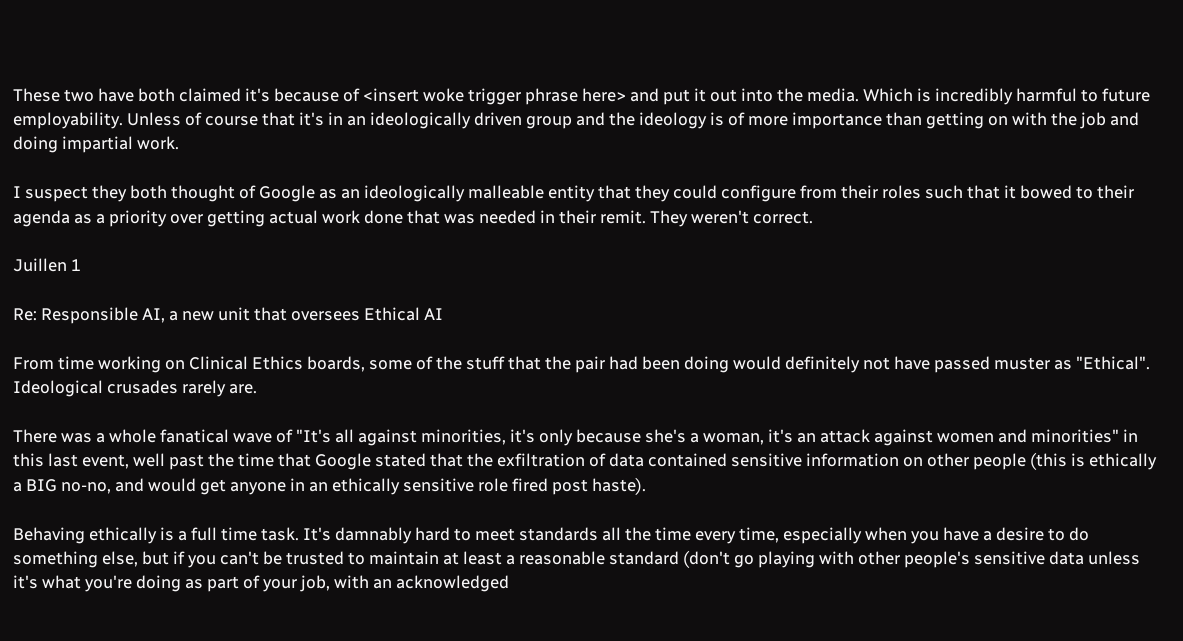These two have both claimed it's because of <insert woke trigger phrase here> and put it out into the media. Which is incredibly harmful to future employability. Unless of course that it's in an ideologically driven group and the ideology is of more importance than getting on with the job and doing impartial work.

I suspect they both thought of Google as an ideologically malleable entity that they could configure from their roles such that it bowed to their agenda as a priority over getting actual work done that was needed in their remit. They weren't correct.

Juillen 1

Re: Responsible AI, a new unit that oversees Ethical AI

From time working on Clinical Ethics boards, some of the stuff that the pair had been doing would definitely not have passed muster as "Ethical". Ideological crusades rarely are.

There was a whole fanatical wave of "It's all against minorities, it's only because she's a woman, it's an attack against women and minorities" in this last event, well past the time that Google stated that the exfiltration of data contained sensitive information on other people (this is ethically a BIG no-no, and would get anyone in an ethically sensitive role fired post haste).

Behaving ethically is a full time task. It's damnably hard to meet standards all the time every time, especially when you have a desire to do something else, but if you can't be trusted to maintain at least a reasonable standard (don't go playing with other people's sensitive data unless it's what you're doing as part of your job, with an acknowledged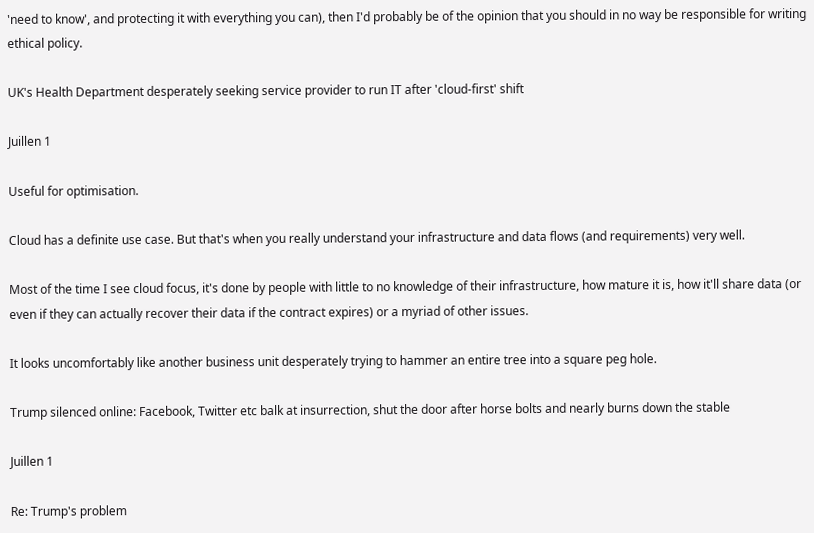'need to know', and protecting it with everything you can), then I'd probably be of the opinion that you should in no way be responsible for writing ethical policy.

UK's Health Department desperately seeking service provider to run IT after 'cloud-first' shift

Juillen 1

Useful for optimisation.

Cloud has a definite use case. But that's when you really understand your infrastructure and data flows (and requirements) very well.

Most of the time I see cloud focus, it's done by people with little to no knowledge of their infrastructure, how mature it is, how it'll share data (or even if they can actually recover their data if the contract expires) or a myriad of other issues.

It looks uncomfortably like another business unit desperately trying to hammer an entire tree into a square peg hole.

Trump silenced online: Facebook, Twitter etc balk at insurrection, shut the door after horse bolts and nearly burns down the stable

Juillen 1

Re: Trump's problem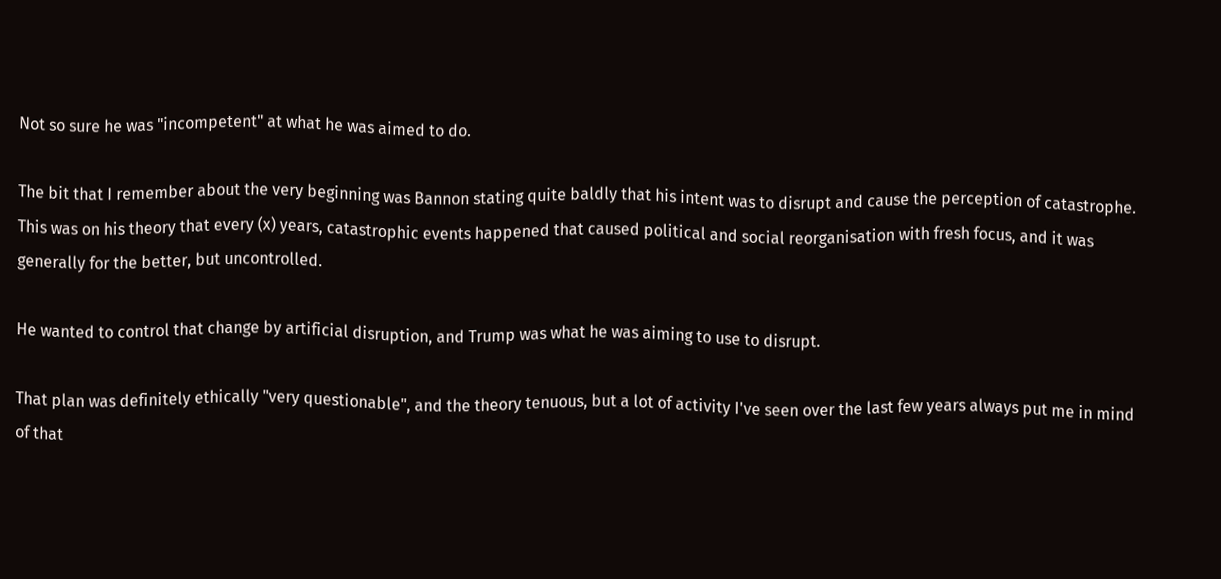Not so sure he was "incompetent" at what he was aimed to do.

The bit that I remember about the very beginning was Bannon stating quite baldly that his intent was to disrupt and cause the perception of catastrophe. This was on his theory that every (x) years, catastrophic events happened that caused political and social reorganisation with fresh focus, and it was generally for the better, but uncontrolled.

He wanted to control that change by artificial disruption, and Trump was what he was aiming to use to disrupt.

That plan was definitely ethically "very questionable", and the theory tenuous, but a lot of activity I've seen over the last few years always put me in mind of that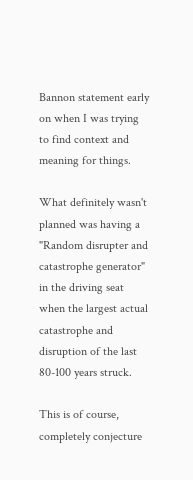Bannon statement early on when I was trying to find context and meaning for things.

What definitely wasn't planned was having a "Random disrupter and catastrophe generator" in the driving seat when the largest actual catastrophe and disruption of the last 80-100 years struck.

This is of course, completely conjecture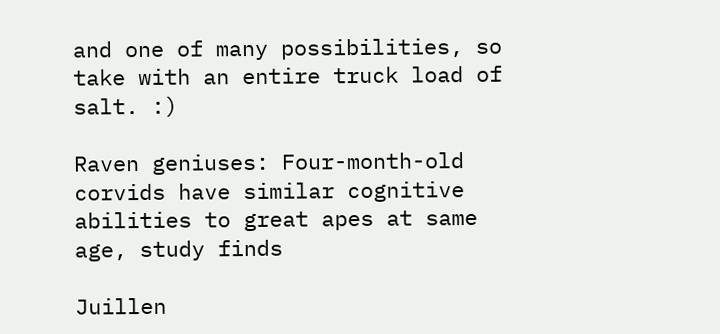and one of many possibilities, so take with an entire truck load of salt. :)

Raven geniuses: Four-month-old corvids have similar cognitive abilities to great apes at same age, study finds

Juillen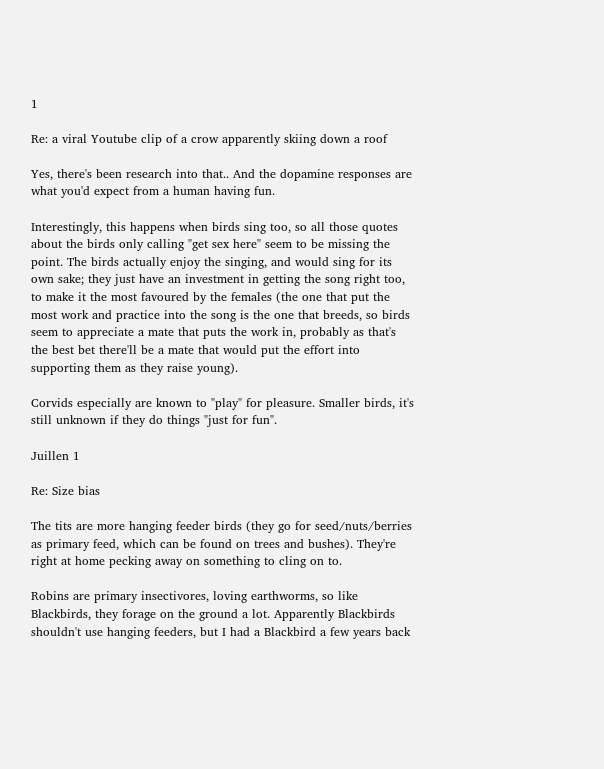1

Re: a viral Youtube clip of a crow apparently skiing down a roof

Yes, there's been research into that.. And the dopamine responses are what you'd expect from a human having fun.

Interestingly, this happens when birds sing too, so all those quotes about the birds only calling "get sex here" seem to be missing the point. The birds actually enjoy the singing, and would sing for its own sake; they just have an investment in getting the song right too, to make it the most favoured by the females (the one that put the most work and practice into the song is the one that breeds, so birds seem to appreciate a mate that puts the work in, probably as that's the best bet there'll be a mate that would put the effort into supporting them as they raise young).

Corvids especially are known to "play" for pleasure. Smaller birds, it's still unknown if they do things "just for fun".

Juillen 1

Re: Size bias

The tits are more hanging feeder birds (they go for seed/nuts/berries as primary feed, which can be found on trees and bushes). They're right at home pecking away on something to cling on to.

Robins are primary insectivores, loving earthworms, so like Blackbirds, they forage on the ground a lot. Apparently Blackbirds shouldn't use hanging feeders, but I had a Blackbird a few years back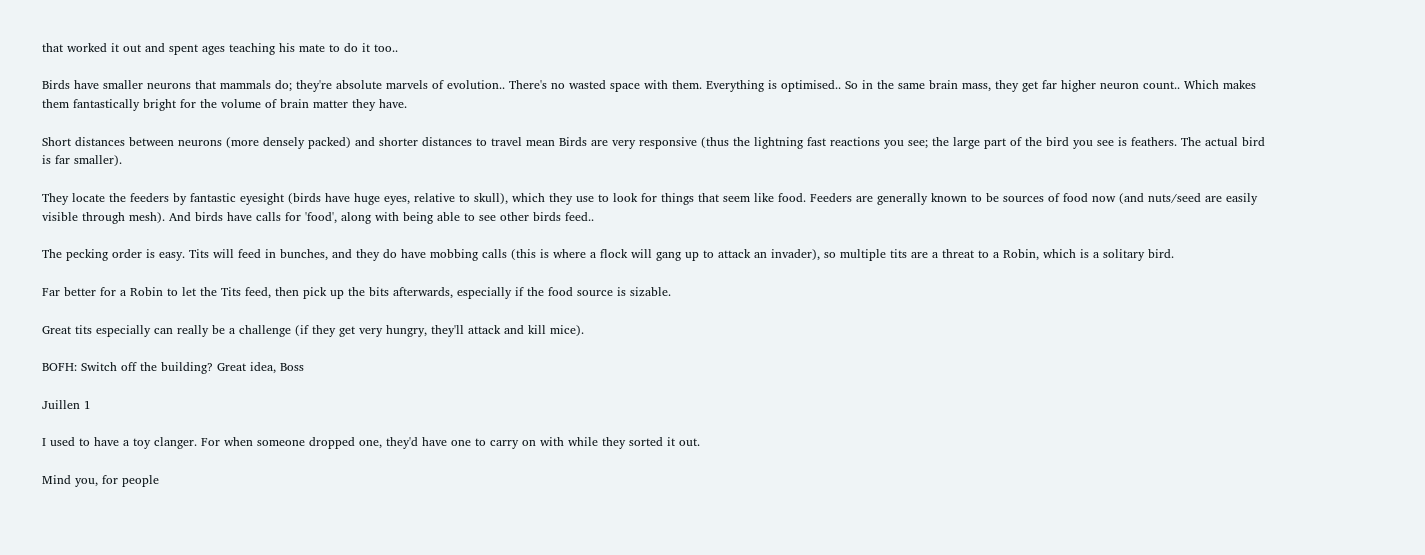that worked it out and spent ages teaching his mate to do it too..

Birds have smaller neurons that mammals do; they're absolute marvels of evolution.. There's no wasted space with them. Everything is optimised.. So in the same brain mass, they get far higher neuron count.. Which makes them fantastically bright for the volume of brain matter they have.

Short distances between neurons (more densely packed) and shorter distances to travel mean Birds are very responsive (thus the lightning fast reactions you see; the large part of the bird you see is feathers. The actual bird is far smaller).

They locate the feeders by fantastic eyesight (birds have huge eyes, relative to skull), which they use to look for things that seem like food. Feeders are generally known to be sources of food now (and nuts/seed are easily visible through mesh). And birds have calls for 'food', along with being able to see other birds feed..

The pecking order is easy. Tits will feed in bunches, and they do have mobbing calls (this is where a flock will gang up to attack an invader), so multiple tits are a threat to a Robin, which is a solitary bird.

Far better for a Robin to let the Tits feed, then pick up the bits afterwards, especially if the food source is sizable.

Great tits especially can really be a challenge (if they get very hungry, they'll attack and kill mice).

BOFH: Switch off the building? Great idea, Boss

Juillen 1

I used to have a toy clanger. For when someone dropped one, they'd have one to carry on with while they sorted it out.

Mind you, for people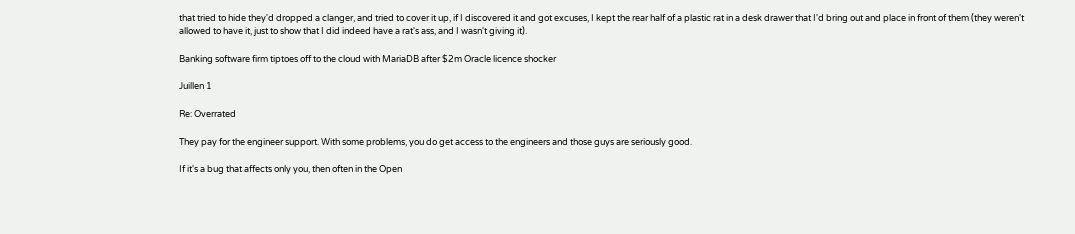that tried to hide they'd dropped a clanger, and tried to cover it up, if I discovered it and got excuses, I kept the rear half of a plastic rat in a desk drawer that I'd bring out and place in front of them (they weren't allowed to have it, just to show that I did indeed have a rat's ass, and I wasn't giving it).

Banking software firm tiptoes off to the cloud with MariaDB after $2m Oracle licence shocker

Juillen 1

Re: Overrated

They pay for the engineer support. With some problems, you do get access to the engineers and those guys are seriously good.

If it's a bug that affects only you, then often in the Open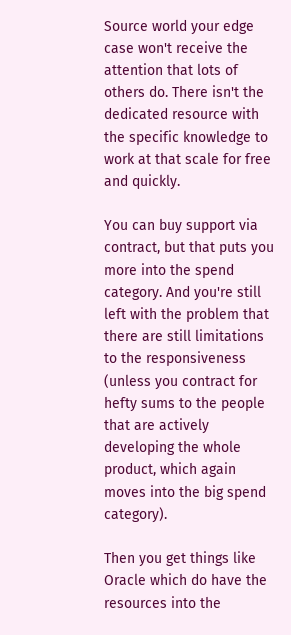Source world your edge case won't receive the attention that lots of others do. There isn't the dedicated resource with the specific knowledge to work at that scale for free and quickly.

You can buy support via contract, but that puts you more into the spend category. And you're still left with the problem that there are still limitations to the responsiveness (unless you contract for hefty sums to the people that are actively developing the whole product, which again moves into the big spend category).

Then you get things like Oracle which do have the resources into the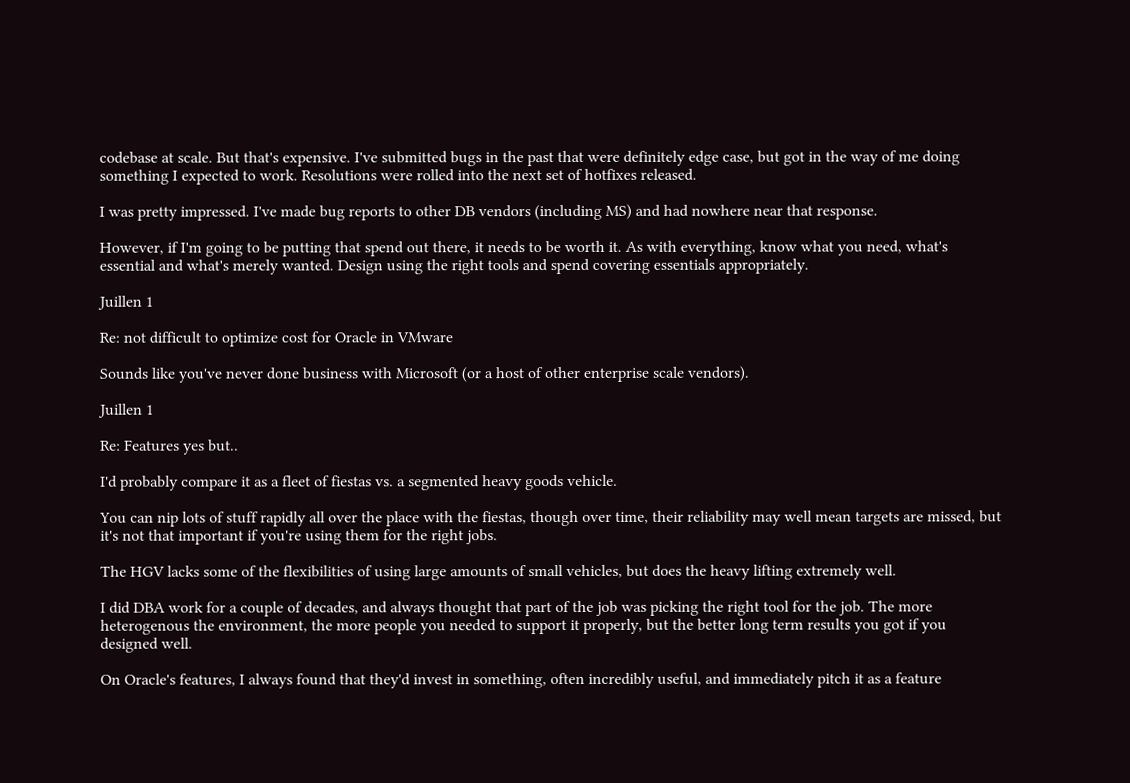codebase at scale. But that's expensive. I've submitted bugs in the past that were definitely edge case, but got in the way of me doing something I expected to work. Resolutions were rolled into the next set of hotfixes released.

I was pretty impressed. I've made bug reports to other DB vendors (including MS) and had nowhere near that response.

However, if I'm going to be putting that spend out there, it needs to be worth it. As with everything, know what you need, what's essential and what's merely wanted. Design using the right tools and spend covering essentials appropriately.

Juillen 1

Re: not difficult to optimize cost for Oracle in VMware

Sounds like you've never done business with Microsoft (or a host of other enterprise scale vendors).

Juillen 1

Re: Features yes but..

I'd probably compare it as a fleet of fiestas vs. a segmented heavy goods vehicle.

You can nip lots of stuff rapidly all over the place with the fiestas, though over time, their reliability may well mean targets are missed, but it's not that important if you're using them for the right jobs.

The HGV lacks some of the flexibilities of using large amounts of small vehicles, but does the heavy lifting extremely well.

I did DBA work for a couple of decades, and always thought that part of the job was picking the right tool for the job. The more heterogenous the environment, the more people you needed to support it properly, but the better long term results you got if you designed well.

On Oracle's features, I always found that they'd invest in something, often incredibly useful, and immediately pitch it as a feature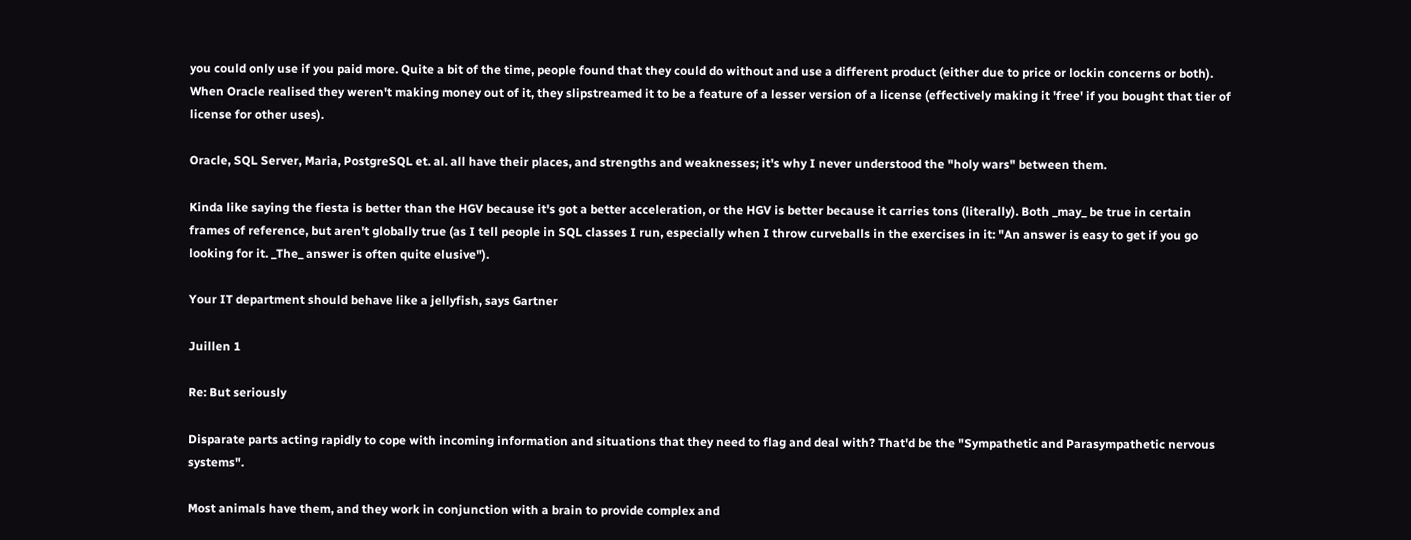you could only use if you paid more. Quite a bit of the time, people found that they could do without and use a different product (either due to price or lockin concerns or both). When Oracle realised they weren't making money out of it, they slipstreamed it to be a feature of a lesser version of a license (effectively making it 'free' if you bought that tier of license for other uses).

Oracle, SQL Server, Maria, PostgreSQL et. al. all have their places, and strengths and weaknesses; it's why I never understood the "holy wars" between them.

Kinda like saying the fiesta is better than the HGV because it's got a better acceleration, or the HGV is better because it carries tons (literally). Both _may_ be true in certain frames of reference, but aren't globally true (as I tell people in SQL classes I run, especially when I throw curveballs in the exercises in it: "An answer is easy to get if you go looking for it. _The_ answer is often quite elusive").

Your IT department should behave like a jellyfish, says Gartner

Juillen 1

Re: But seriously

Disparate parts acting rapidly to cope with incoming information and situations that they need to flag and deal with? That'd be the "Sympathetic and Parasympathetic nervous systems".

Most animals have them, and they work in conjunction with a brain to provide complex and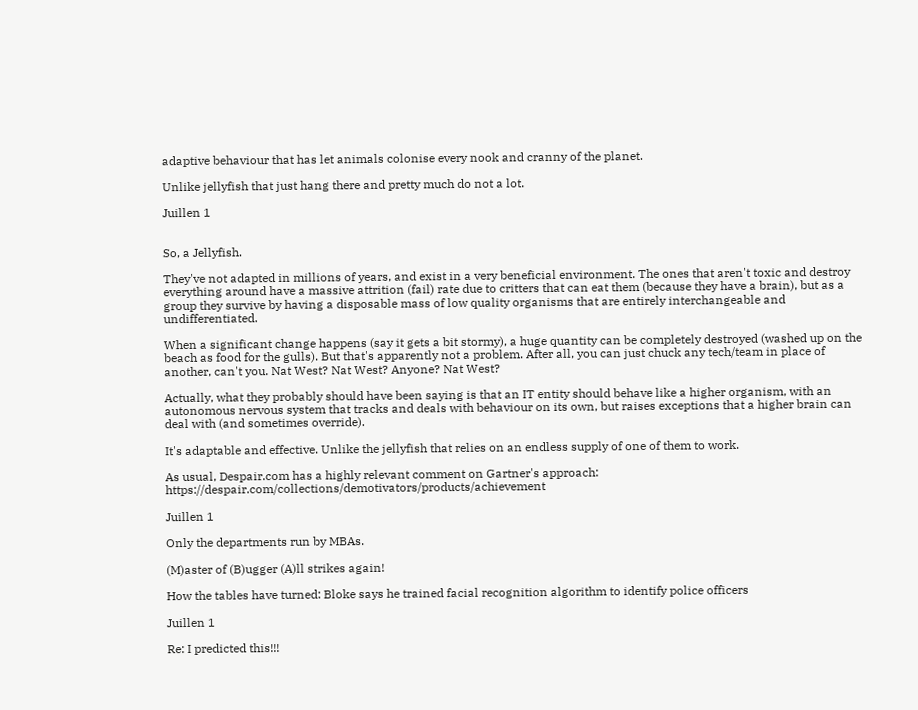adaptive behaviour that has let animals colonise every nook and cranny of the planet.

Unlike jellyfish that just hang there and pretty much do not a lot.

Juillen 1


So, a Jellyfish.

They've not adapted in millions of years, and exist in a very beneficial environment. The ones that aren't toxic and destroy everything around have a massive attrition (fail) rate due to critters that can eat them (because they have a brain), but as a group they survive by having a disposable mass of low quality organisms that are entirely interchangeable and undifferentiated.

When a significant change happens (say it gets a bit stormy), a huge quantity can be completely destroyed (washed up on the beach as food for the gulls). But that's apparently not a problem. After all, you can just chuck any tech/team in place of another, can't you. Nat West? Nat West? Anyone? Nat West?

Actually, what they probably should have been saying is that an IT entity should behave like a higher organism, with an autonomous nervous system that tracks and deals with behaviour on its own, but raises exceptions that a higher brain can deal with (and sometimes override).

It's adaptable and effective. Unlike the jellyfish that relies on an endless supply of one of them to work.

As usual, Despair.com has a highly relevant comment on Gartner's approach: https://despair.com/collections/demotivators/products/achievement

Juillen 1

Only the departments run by MBAs.

(M)aster of (B)ugger (A)ll strikes again!

How the tables have turned: Bloke says he trained facial recognition algorithm to identify police officers

Juillen 1

Re: I predicted this!!!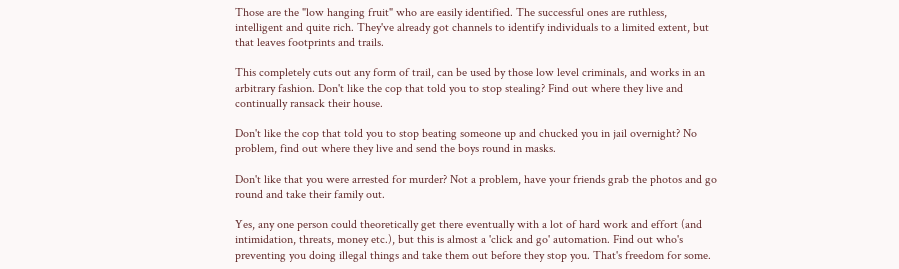Those are the "low hanging fruit" who are easily identified. The successful ones are ruthless, intelligent and quite rich. They've already got channels to identify individuals to a limited extent, but that leaves footprints and trails.

This completely cuts out any form of trail, can be used by those low level criminals, and works in an arbitrary fashion. Don't like the cop that told you to stop stealing? Find out where they live and continually ransack their house.

Don't like the cop that told you to stop beating someone up and chucked you in jail overnight? No problem, find out where they live and send the boys round in masks.

Don't like that you were arrested for murder? Not a problem, have your friends grab the photos and go round and take their family out.

Yes, any one person could theoretically get there eventually with a lot of hard work and effort (and intimidation, threats, money etc.), but this is almost a 'click and go' automation. Find out who's preventing you doing illegal things and take them out before they stop you. That's freedom for some.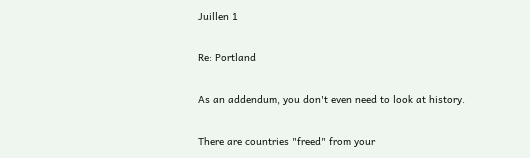Juillen 1

Re: Portland

As an addendum, you don't even need to look at history.

There are countries "freed" from your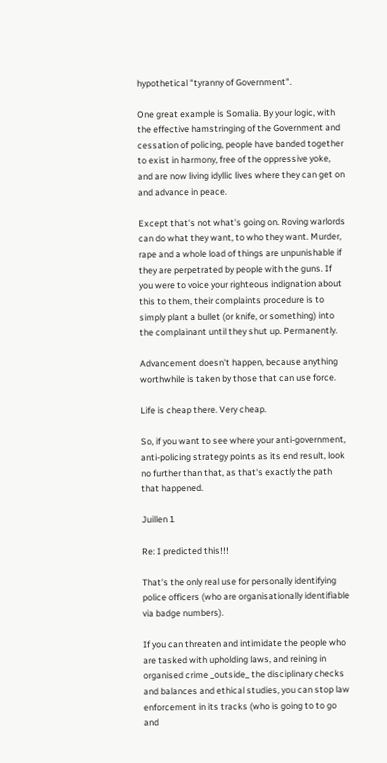hypothetical "tyranny of Government".

One great example is Somalia. By your logic, with the effective hamstringing of the Government and cessation of policing, people have banded together to exist in harmony, free of the oppressive yoke, and are now living idyllic lives where they can get on and advance in peace.

Except that's not what's going on. Roving warlords can do what they want, to who they want. Murder, rape and a whole load of things are unpunishable if they are perpetrated by people with the guns. If you were to voice your righteous indignation about this to them, their complaints procedure is to simply plant a bullet (or knife, or something) into the complainant until they shut up. Permanently.

Advancement doesn't happen, because anything worthwhile is taken by those that can use force.

Life is cheap there. Very cheap.

So, if you want to see where your anti-government, anti-policing strategy points as its end result, look no further than that, as that's exactly the path that happened.

Juillen 1

Re: I predicted this!!!

That's the only real use for personally identifying police officers (who are organisationally identifiable via badge numbers).

If you can threaten and intimidate the people who are tasked with upholding laws, and reining in organised crime _outside_ the disciplinary checks and balances and ethical studies, you can stop law enforcement in its tracks (who is going to to go and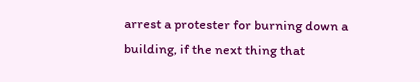arrest a protester for burning down a building, if the next thing that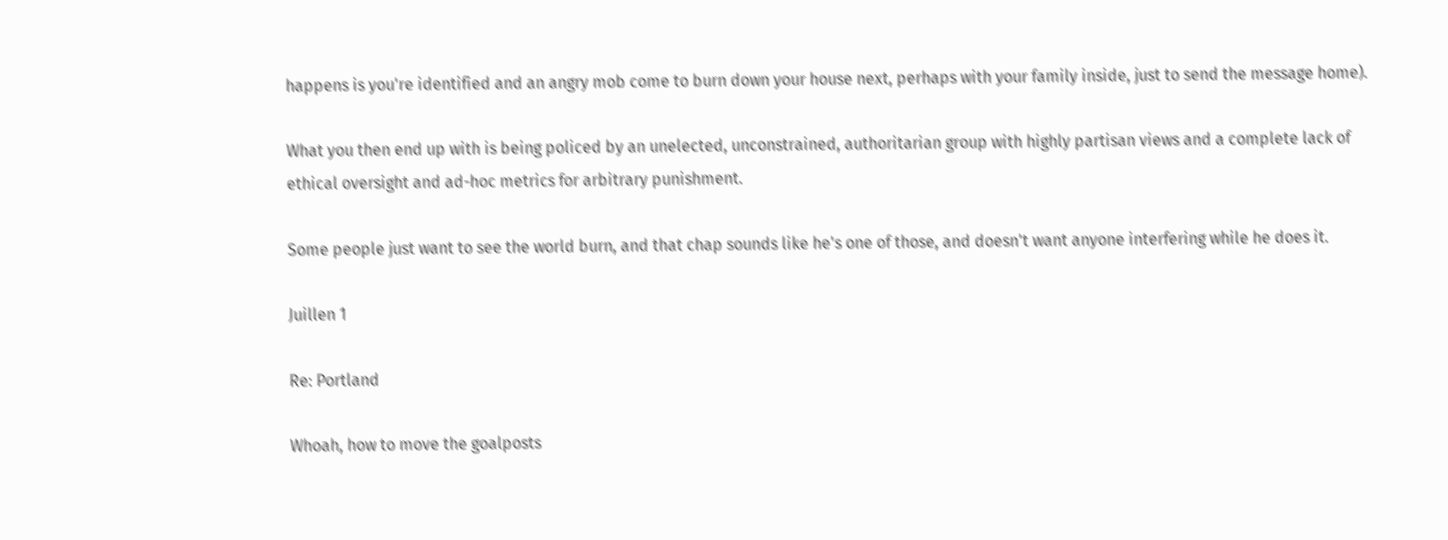happens is you're identified and an angry mob come to burn down your house next, perhaps with your family inside, just to send the message home).

What you then end up with is being policed by an unelected, unconstrained, authoritarian group with highly partisan views and a complete lack of ethical oversight and ad-hoc metrics for arbitrary punishment.

Some people just want to see the world burn, and that chap sounds like he's one of those, and doesn't want anyone interfering while he does it.

Juillen 1

Re: Portland

Whoah, how to move the goalposts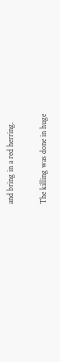and bring in a red herring.

The killing was done in huge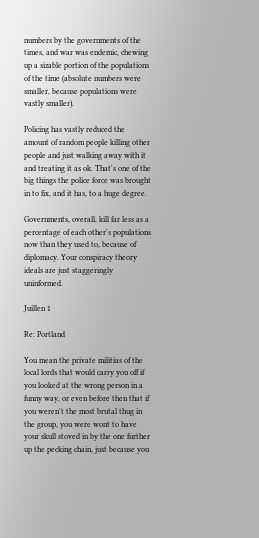numbers by the governments of the times, and war was endemic, chewing up a sizable portion of the populations of the time (absolute numbers were smaller, because populations were vastly smaller).

Policing has vastly reduced the amount of random people killing other people and just walking away with it and treating it as ok. That's one of the big things the police force was brought in to fix, and it has, to a huge degree.

Governments, overall, kill far less as a percentage of each other's populations now than they used to, because of diplomacy. Your conspiracy theory ideals are just staggeringly uninformed.

Juillen 1

Re: Portland

You mean the private militias of the local lords that would carry you off if you looked at the wrong person in a funny way, or even before then that if you weren't the most brutal thug in the group, you were wont to have your skull stoved in by the one further up the pecking chain, just because you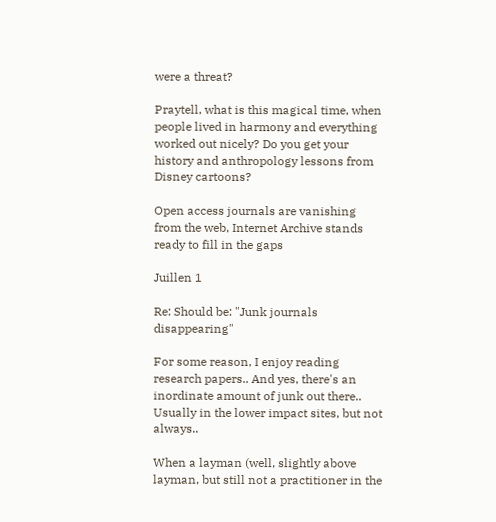were a threat?

Praytell, what is this magical time, when people lived in harmony and everything worked out nicely? Do you get your history and anthropology lessons from Disney cartoons?

Open access journals are vanishing from the web, Internet Archive stands ready to fill in the gaps

Juillen 1

Re: Should be: "Junk journals disappearing"

For some reason, I enjoy reading research papers.. And yes, there's an inordinate amount of junk out there.. Usually in the lower impact sites, but not always..

When a layman (well, slightly above layman, but still not a practitioner in the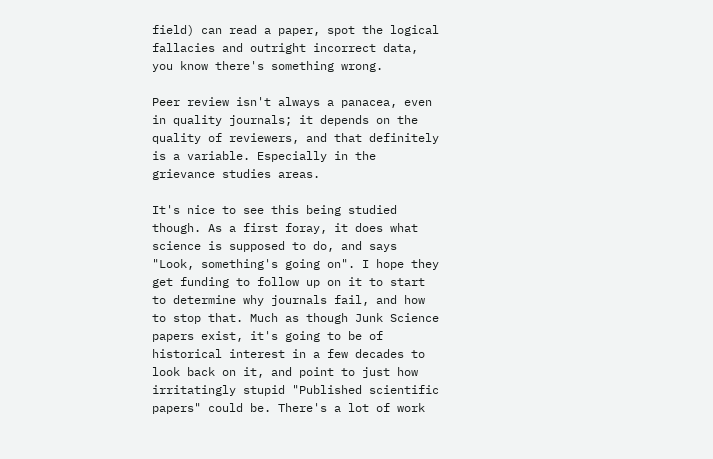field) can read a paper, spot the logical fallacies and outright incorrect data, you know there's something wrong.

Peer review isn't always a panacea, even in quality journals; it depends on the quality of reviewers, and that definitely is a variable. Especially in the grievance studies areas.

It's nice to see this being studied though. As a first foray, it does what science is supposed to do, and says "Look, something's going on". I hope they get funding to follow up on it to start to determine why journals fail, and how to stop that. Much as though Junk Science papers exist, it's going to be of historical interest in a few decades to look back on it, and point to just how irritatingly stupid "Published scientific papers" could be. There's a lot of work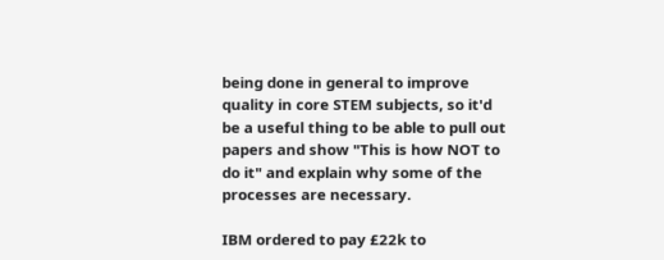being done in general to improve quality in core STEM subjects, so it'd be a useful thing to be able to pull out papers and show "This is how NOT to do it" and explain why some of the processes are necessary.

IBM ordered to pay £22k to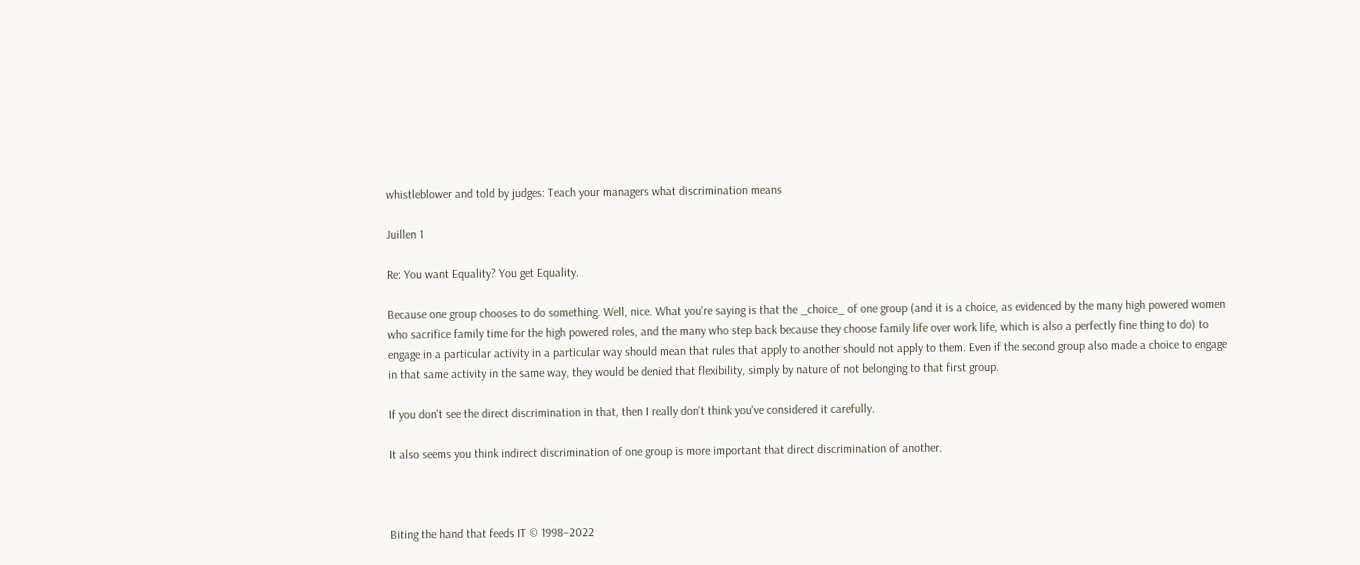whistleblower and told by judges: Teach your managers what discrimination means

Juillen 1

Re: You want Equality? You get Equality.

Because one group chooses to do something. Well, nice. What you're saying is that the _choice_ of one group (and it is a choice, as evidenced by the many high powered women who sacrifice family time for the high powered roles, and the many who step back because they choose family life over work life, which is also a perfectly fine thing to do) to engage in a particular activity in a particular way should mean that rules that apply to another should not apply to them. Even if the second group also made a choice to engage in that same activity in the same way, they would be denied that flexibility, simply by nature of not belonging to that first group.

If you don't see the direct discrimination in that, then I really don't think you've considered it carefully.

It also seems you think indirect discrimination of one group is more important that direct discrimination of another.



Biting the hand that feeds IT © 1998–2022